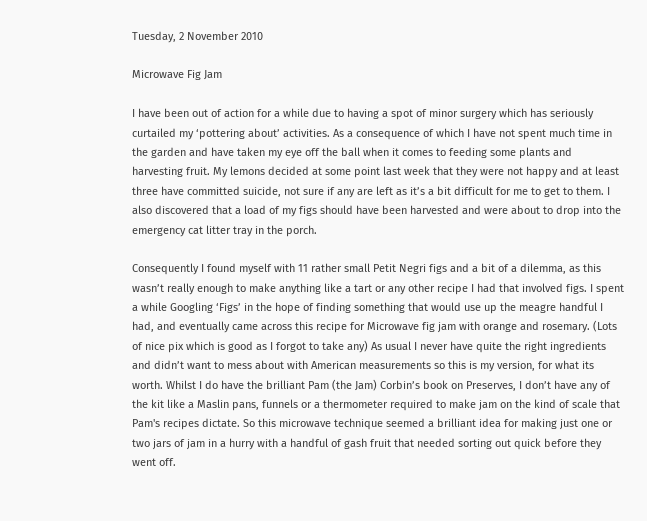Tuesday, 2 November 2010

Microwave Fig Jam

I have been out of action for a while due to having a spot of minor surgery which has seriously curtailed my ‘pottering about’ activities. As a consequence of which I have not spent much time in the garden and have taken my eye off the ball when it comes to feeding some plants and harvesting fruit. My lemons decided at some point last week that they were not happy and at least three have committed suicide, not sure if any are left as it’s a bit difficult for me to get to them. I also discovered that a load of my figs should have been harvested and were about to drop into the emergency cat litter tray in the porch.

Consequently I found myself with 11 rather small Petit Negri figs and a bit of a dilemma, as this wasn’t really enough to make anything like a tart or any other recipe I had that involved figs. I spent a while Googling ‘Figs’ in the hope of finding something that would use up the meagre handful I had, and eventually came across this recipe for Microwave fig jam with orange and rosemary. (Lots of nice pix which is good as I forgot to take any) As usual I never have quite the right ingredients and didn’t want to mess about with American measurements so this is my version, for what its worth. Whilst I do have the brilliant Pam (the Jam) Corbin’s book on Preserves, I don’t have any of the kit like a Maslin pans, funnels or a thermometer required to make jam on the kind of scale that Pam's recipes dictate. So this microwave technique seemed a brilliant idea for making just one or two jars of jam in a hurry with a handful of gash fruit that needed sorting out quick before they went off.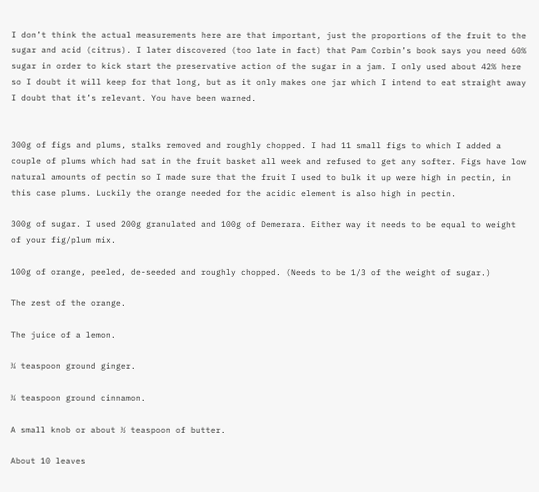I don’t think the actual measurements here are that important, just the proportions of the fruit to the sugar and acid (citrus). I later discovered (too late in fact) that Pam Corbin’s book says you need 60% sugar in order to kick start the preservative action of the sugar in a jam. I only used about 42% here so I doubt it will keep for that long, but as it only makes one jar which I intend to eat straight away I doubt that it’s relevant. You have been warned.


300g of figs and plums, stalks removed and roughly chopped. I had 11 small figs to which I added a couple of plums which had sat in the fruit basket all week and refused to get any softer. Figs have low natural amounts of pectin so I made sure that the fruit I used to bulk it up were high in pectin, in this case plums. Luckily the orange needed for the acidic element is also high in pectin.

300g of sugar. I used 200g granulated and 100g of Demerara. Either way it needs to be equal to weight of your fig/plum mix.

100g of orange, peeled, de-seeded and roughly chopped. (Needs to be 1/3 of the weight of sugar.)

The zest of the orange.

The juice of a lemon.

¼ teaspoon ground ginger.

¼ teaspoon ground cinnamon.

A small knob or about ½ teaspoon of butter.

About 10 leaves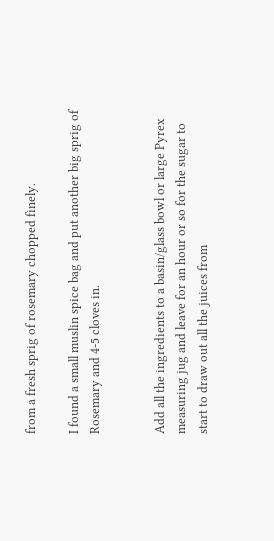from a fresh sprig of rosemary chopped finely.

I found a small muslin spice bag and put another big sprig of Rosemary and 4-5 cloves in.


Add all the ingredients to a basin/glass bowl or large Pyrex measuring jug and leave for an hour or so for the sugar to start to draw out all the juices from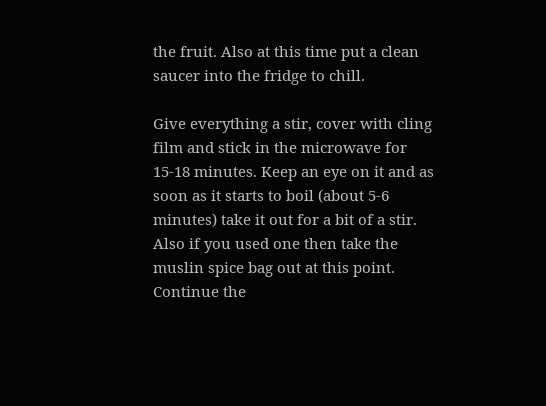the fruit. Also at this time put a clean saucer into the fridge to chill.

Give everything a stir, cover with cling film and stick in the microwave for 15-18 minutes. Keep an eye on it and as soon as it starts to boil (about 5-6 minutes) take it out for a bit of a stir. Also if you used one then take the muslin spice bag out at this point. Continue the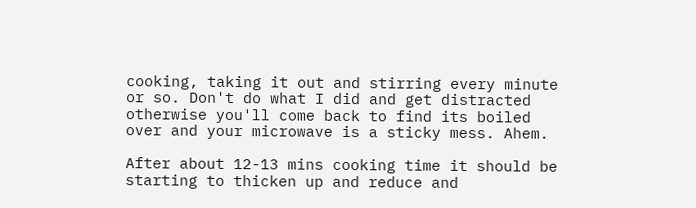cooking, taking it out and stirring every minute or so. Don't do what I did and get distracted otherwise you'll come back to find its boiled over and your microwave is a sticky mess. Ahem.

After about 12-13 mins cooking time it should be starting to thicken up and reduce and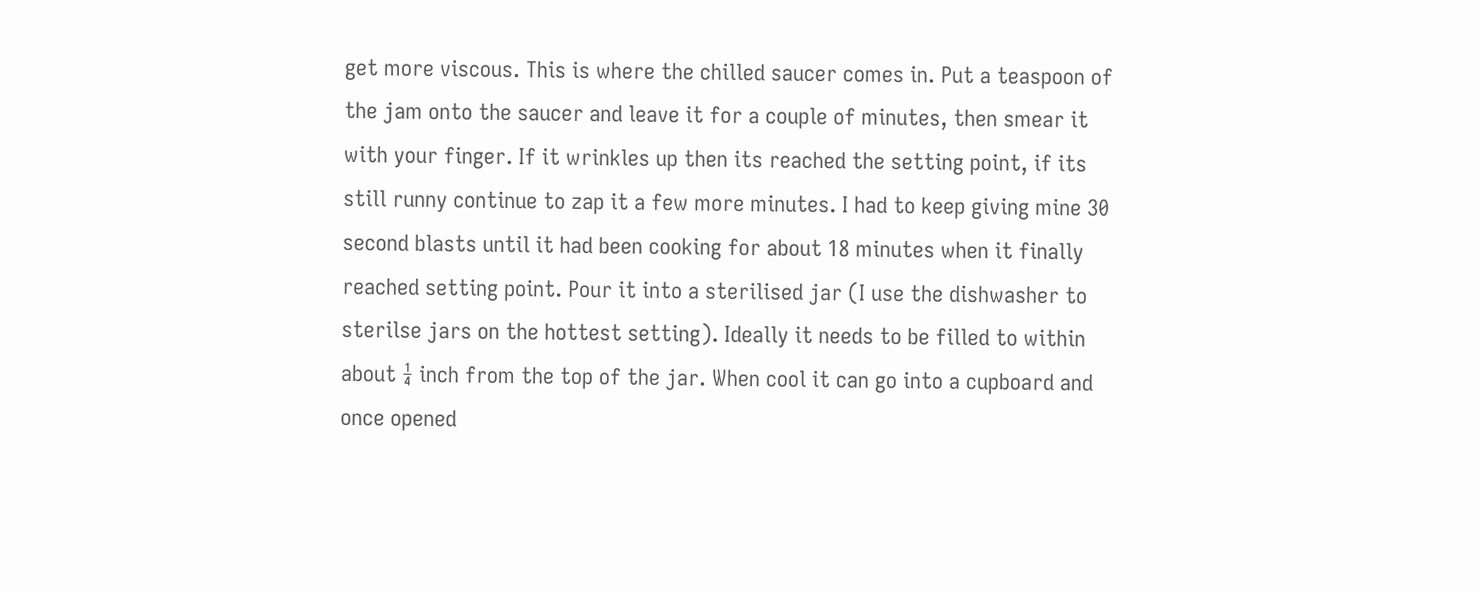get more viscous. This is where the chilled saucer comes in. Put a teaspoon of the jam onto the saucer and leave it for a couple of minutes, then smear it with your finger. If it wrinkles up then its reached the setting point, if its still runny continue to zap it a few more minutes. I had to keep giving mine 30 second blasts until it had been cooking for about 18 minutes when it finally reached setting point. Pour it into a sterilised jar (I use the dishwasher to sterilse jars on the hottest setting). Ideally it needs to be filled to within about ¼ inch from the top of the jar. When cool it can go into a cupboard and once opened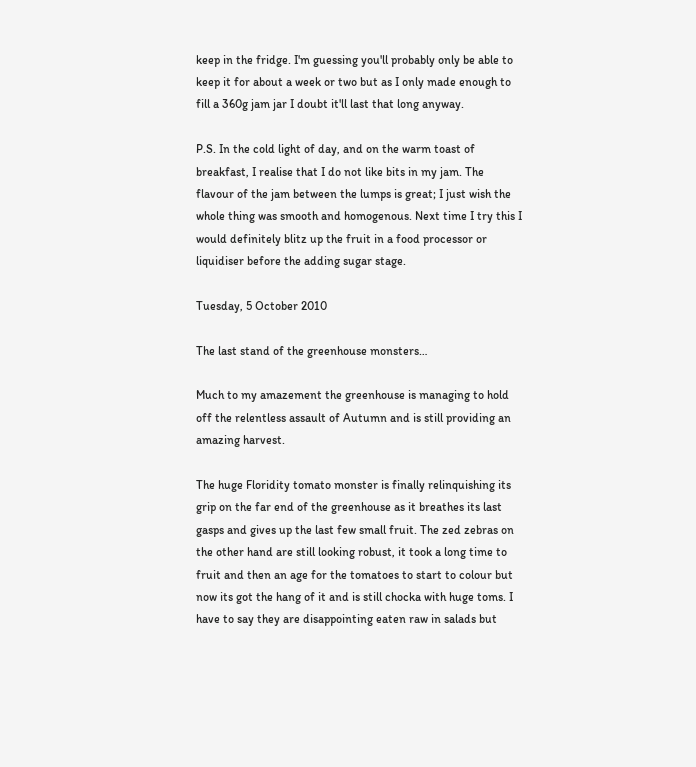keep in the fridge. I'm guessing you'll probably only be able to keep it for about a week or two but as I only made enough to fill a 360g jam jar I doubt it'll last that long anyway.

P.S. In the cold light of day, and on the warm toast of breakfast, I realise that I do not like bits in my jam. The flavour of the jam between the lumps is great; I just wish the whole thing was smooth and homogenous. Next time I try this I would definitely blitz up the fruit in a food processor or liquidiser before the adding sugar stage.

Tuesday, 5 October 2010

The last stand of the greenhouse monsters…

Much to my amazement the greenhouse is managing to hold off the relentless assault of Autumn and is still providing an amazing harvest.

The huge Floridity tomato monster is finally relinquishing its grip on the far end of the greenhouse as it breathes its last gasps and gives up the last few small fruit. The zed zebras on the other hand are still looking robust, it took a long time to fruit and then an age for the tomatoes to start to colour but now its got the hang of it and is still chocka with huge toms. I have to say they are disappointing eaten raw in salads but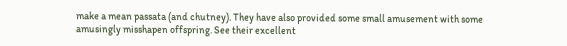make a mean passata (and chutney). They have also provided some small amusement with some amusingly misshapen offspring. See their excellent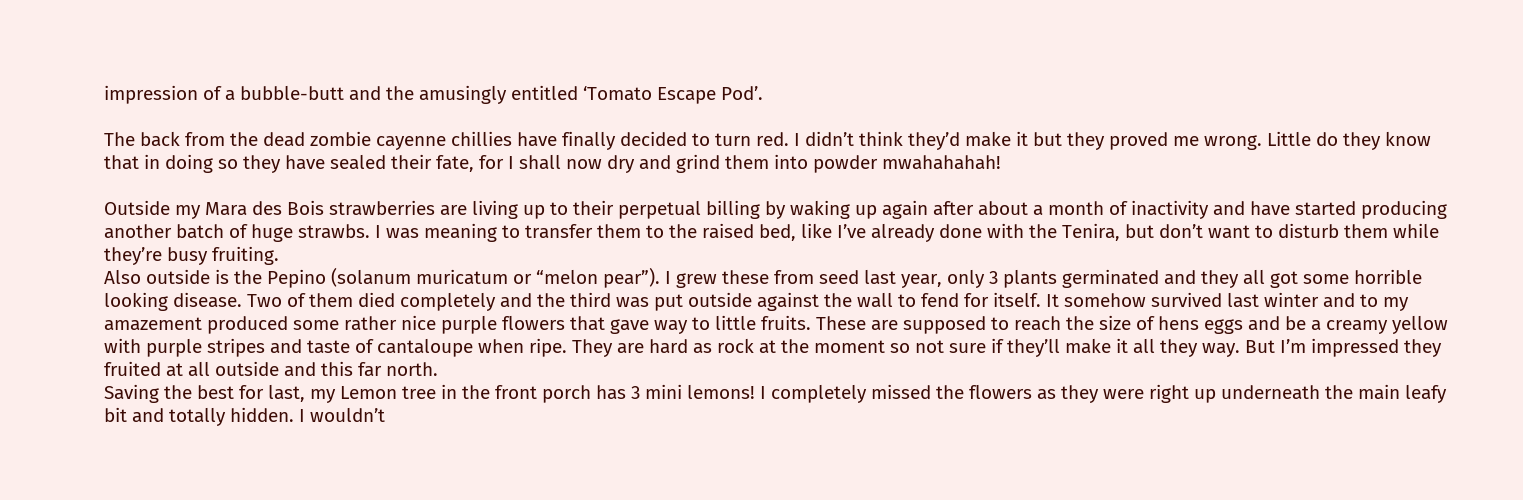impression of a bubble-butt and the amusingly entitled ‘Tomato Escape Pod’.

The back from the dead zombie cayenne chillies have finally decided to turn red. I didn’t think they’d make it but they proved me wrong. Little do they know that in doing so they have sealed their fate, for I shall now dry and grind them into powder mwahahahah!

Outside my Mara des Bois strawberries are living up to their perpetual billing by waking up again after about a month of inactivity and have started producing another batch of huge strawbs. I was meaning to transfer them to the raised bed, like I’ve already done with the Tenira, but don’t want to disturb them while they’re busy fruiting.
Also outside is the Pepino (solanum muricatum or “melon pear”). I grew these from seed last year, only 3 plants germinated and they all got some horrible looking disease. Two of them died completely and the third was put outside against the wall to fend for itself. It somehow survived last winter and to my amazement produced some rather nice purple flowers that gave way to little fruits. These are supposed to reach the size of hens eggs and be a creamy yellow with purple stripes and taste of cantaloupe when ripe. They are hard as rock at the moment so not sure if they’ll make it all they way. But I’m impressed they fruited at all outside and this far north.
Saving the best for last, my Lemon tree in the front porch has 3 mini lemons! I completely missed the flowers as they were right up underneath the main leafy bit and totally hidden. I wouldn’t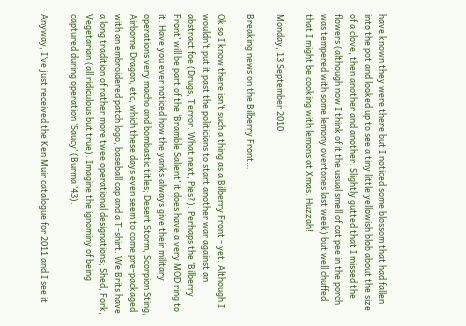have known they were there but I noticed some blossom that had fallen into the pot and looked up to see a tiny little yellowish blob about the size of a clove, then another and another. Slightly gutted that I missed the flowers (although now I think of it the usual smell of cat pee in the porch was tempered with some lemony overtones last week) but well chuffed that I might be cooking with lemons at Xmas. Huzzah!

Monday, 13 September 2010

Breaking news on the Bilberry Front…

Ok so I know there isn’t such a thing as a Bilberry Front - yet. Although I wouldn’t put it past the politicians to start another war against an abstract foe (Drugs, Terror. What next, Pies?). Perhaps the ‘Bilberry Front’ will be part of the ‘Bramble Salient’ it does have a very MOD ring to it. Have you ever noticed how the yanks always give their military operations very macho and bombastic titles; Desert Storm, Scorpion Sting, Airborne Dragon, etc, which these days even seem to come pre-packaged with an embroidered patch logo, baseball cap and a T-shirt. We Brits have a long tradition of rather more twee operational designations; Shed, Fork, Vegetarian (all ridiculous but true). Imagine the ignominy of being captured during operation ‘Saucy’ (Burma ’43).

Anyway, I’ve just received the Ken Muir catalogue for 2011 and I see it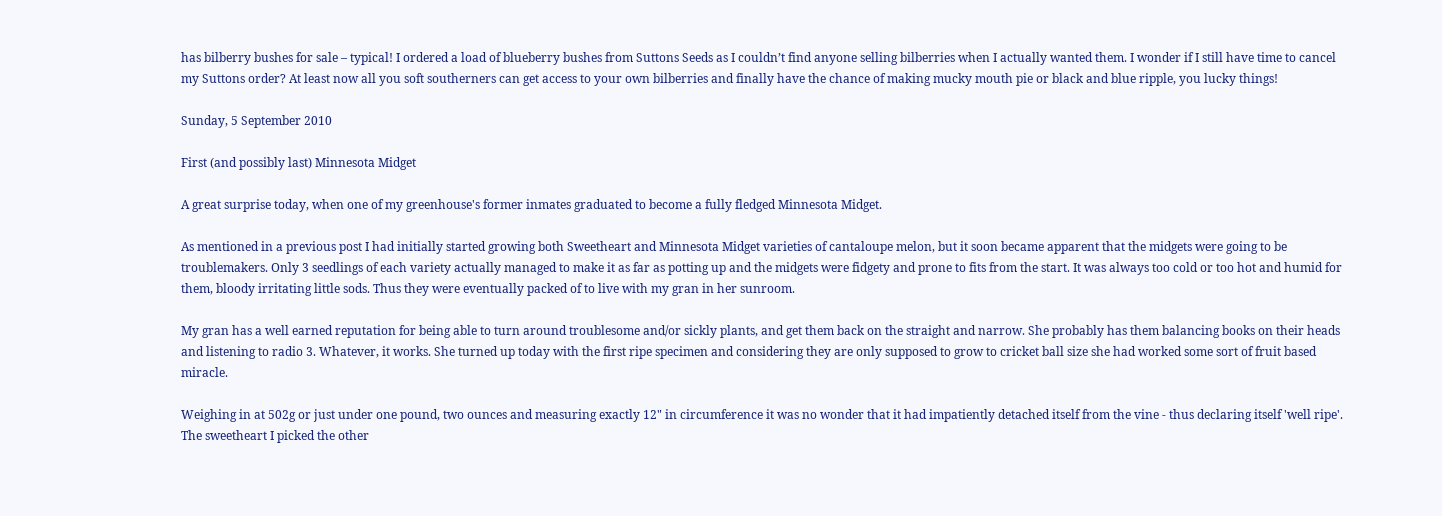has bilberry bushes for sale – typical! I ordered a load of blueberry bushes from Suttons Seeds as I couldn’t find anyone selling bilberries when I actually wanted them. I wonder if I still have time to cancel my Suttons order? At least now all you soft southerners can get access to your own bilberries and finally have the chance of making mucky mouth pie or black and blue ripple, you lucky things!

Sunday, 5 September 2010

First (and possibly last) Minnesota Midget

A great surprise today, when one of my greenhouse's former inmates graduated to become a fully fledged Minnesota Midget.

As mentioned in a previous post I had initially started growing both Sweetheart and Minnesota Midget varieties of cantaloupe melon, but it soon became apparent that the midgets were going to be troublemakers. Only 3 seedlings of each variety actually managed to make it as far as potting up and the midgets were fidgety and prone to fits from the start. It was always too cold or too hot and humid for them, bloody irritating little sods. Thus they were eventually packed of to live with my gran in her sunroom.

My gran has a well earned reputation for being able to turn around troublesome and/or sickly plants, and get them back on the straight and narrow. She probably has them balancing books on their heads and listening to radio 3. Whatever, it works. She turned up today with the first ripe specimen and considering they are only supposed to grow to cricket ball size she had worked some sort of fruit based miracle.

Weighing in at 502g or just under one pound, two ounces and measuring exactly 12" in circumference it was no wonder that it had impatiently detached itself from the vine - thus declaring itself 'well ripe'. The sweetheart I picked the other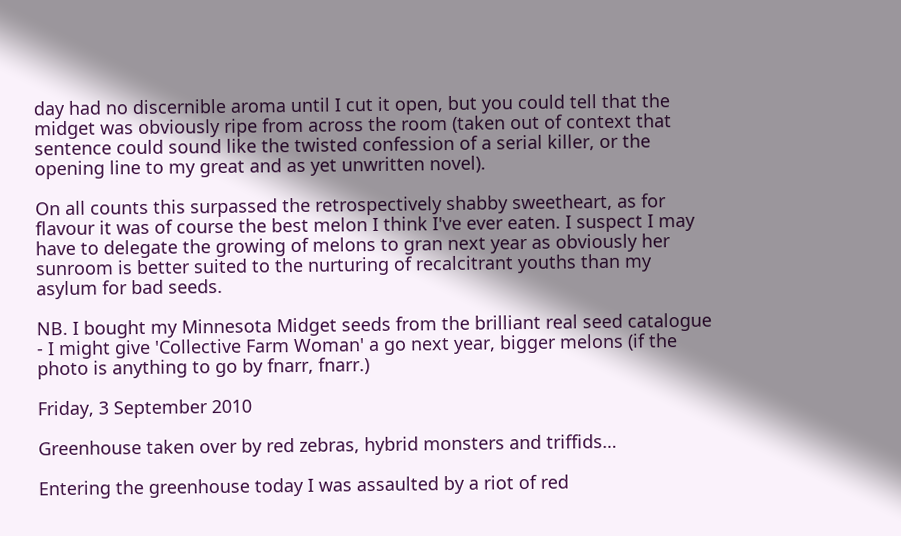day had no discernible aroma until I cut it open, but you could tell that the midget was obviously ripe from across the room (taken out of context that sentence could sound like the twisted confession of a serial killer, or the opening line to my great and as yet unwritten novel).

On all counts this surpassed the retrospectively shabby sweetheart, as for flavour it was of course the best melon I think I've ever eaten. I suspect I may have to delegate the growing of melons to gran next year as obviously her sunroom is better suited to the nurturing of recalcitrant youths than my asylum for bad seeds.

NB. I bought my Minnesota Midget seeds from the brilliant real seed catalogue - I might give 'Collective Farm Woman' a go next year, bigger melons (if the photo is anything to go by fnarr, fnarr.)

Friday, 3 September 2010

Greenhouse taken over by red zebras, hybrid monsters and triffids…

Entering the greenhouse today I was assaulted by a riot of red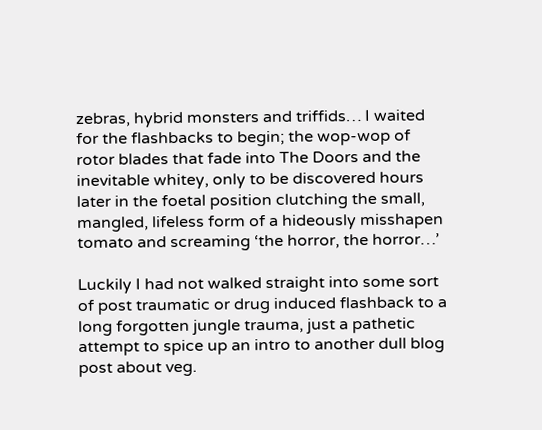zebras, hybrid monsters and triffids… I waited for the flashbacks to begin; the wop-wop of rotor blades that fade into The Doors and the inevitable whitey, only to be discovered hours later in the foetal position clutching the small, mangled, lifeless form of a hideously misshapen tomato and screaming ‘the horror, the horror…’

Luckily I had not walked straight into some sort of post traumatic or drug induced flashback to a long forgotten jungle trauma, just a pathetic attempt to spice up an intro to another dull blog post about veg.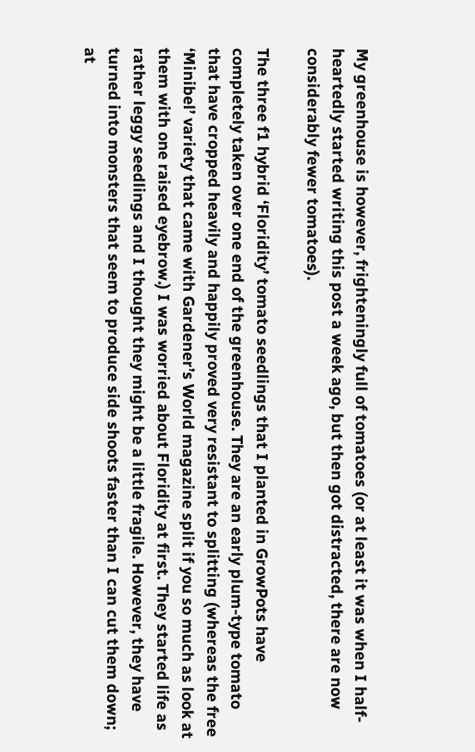My greenhouse is however, frighteningly full of tomatoes (or at least it was when I half-heartedly started writing this post a week ago, but then got distracted, there are now considerably fewer tomatoes).

The three f1 hybrid ‘Floridity’ tomato seedlings that I planted in GrowPots have completely taken over one end of the greenhouse. They are an early plum-type tomato that have cropped heavily and happily proved very resistant to splitting (whereas the free ‘Minibel’ variety that came with Gardener’s World magazine split if you so much as look at them with one raised eyebrow.) I was worried about Floridity at first. They started life as rather leggy seedlings and I thought they might be a little fragile. However, they have turned into monsters that seem to produce side shoots faster than I can cut them down; at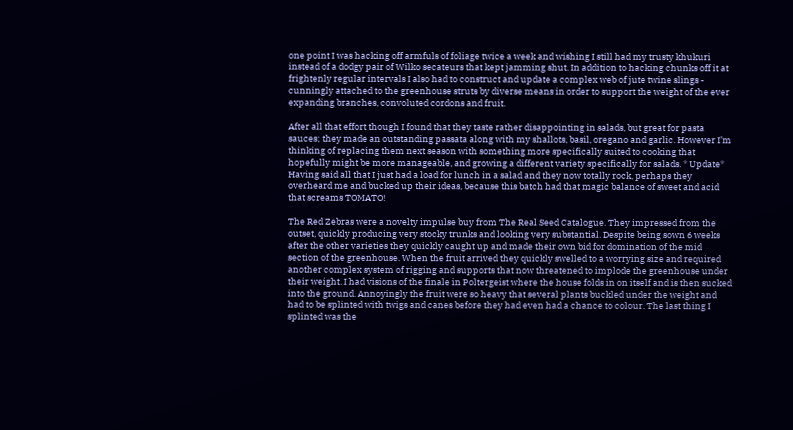one point I was hacking off armfuls of foliage twice a week and wishing I still had my trusty khukuri instead of a dodgy pair of Wilko secateurs that kept jamming shut. In addition to hacking chunks off it at frightenly regular intervals I also had to construct and update a complex web of jute twine slings - cunningly attached to the greenhouse struts by diverse means in order to support the weight of the ever expanding branches, convoluted cordons and fruit.

After all that effort though I found that they taste rather disappointing in salads, but great for pasta sauces; they made an outstanding passata along with my shallots, basil, oregano and garlic. However I’m thinking of replacing them next season with something more specifically suited to cooking that hopefully might be more manageable, and growing a different variety specifically for salads. * Update* Having said all that I just had a load for lunch in a salad and they now totally rock, perhaps they overheard me and bucked up their ideas, because this batch had that magic balance of sweet and acid that screams TOMATO!

The Red Zebras were a novelty impulse buy from The Real Seed Catalogue. They impressed from the outset, quickly producing very stocky trunks and looking very substantial. Despite being sown 6 weeks after the other varieties they quickly caught up and made their own bid for domination of the mid section of the greenhouse. When the fruit arrived they quickly swelled to a worrying size and required another complex system of rigging and supports that now threatened to implode the greenhouse under their weight. I had visions of the finale in Poltergeist where the house folds in on itself and is then sucked into the ground. Annoyingly the fruit were so heavy that several plants buckled under the weight and had to be splinted with twigs and canes before they had even had a chance to colour. The last thing I splinted was the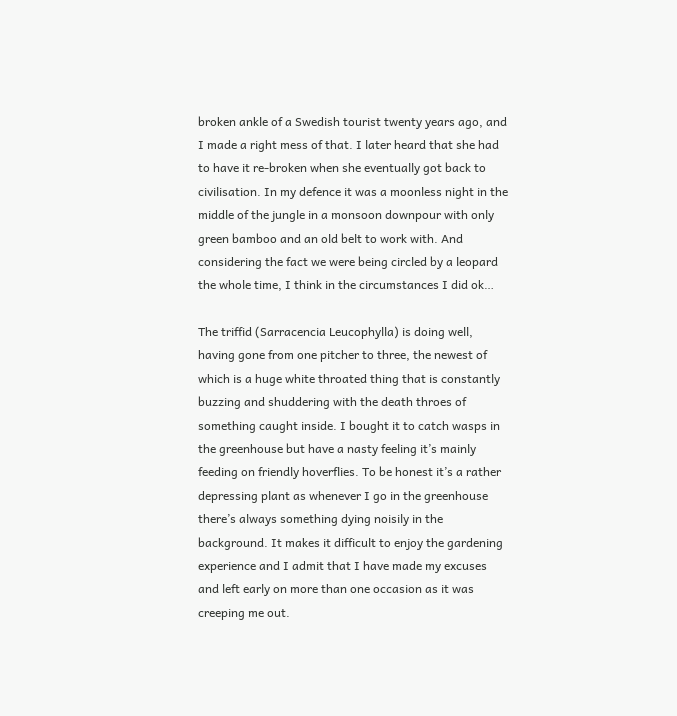broken ankle of a Swedish tourist twenty years ago, and I made a right mess of that. I later heard that she had to have it re-broken when she eventually got back to civilisation. In my defence it was a moonless night in the middle of the jungle in a monsoon downpour with only green bamboo and an old belt to work with. And considering the fact we were being circled by a leopard the whole time, I think in the circumstances I did ok…

The triffid (Sarracencia Leucophylla) is doing well, having gone from one pitcher to three, the newest of which is a huge white throated thing that is constantly buzzing and shuddering with the death throes of something caught inside. I bought it to catch wasps in the greenhouse but have a nasty feeling it’s mainly feeding on friendly hoverflies. To be honest it’s a rather depressing plant as whenever I go in the greenhouse there’s always something dying noisily in the background. It makes it difficult to enjoy the gardening experience and I admit that I have made my excuses and left early on more than one occasion as it was creeping me out.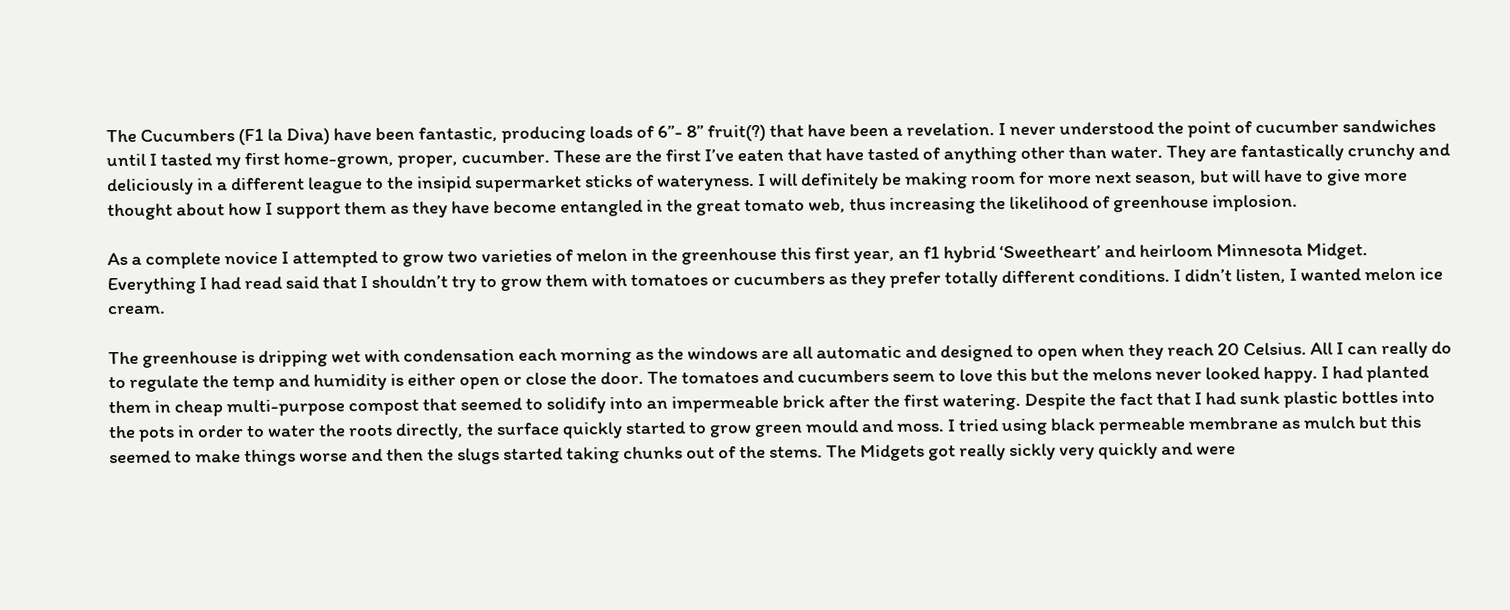The Cucumbers (F1 la Diva) have been fantastic, producing loads of 6”- 8” fruit(?) that have been a revelation. I never understood the point of cucumber sandwiches until I tasted my first home-grown, proper, cucumber. These are the first I’ve eaten that have tasted of anything other than water. They are fantastically crunchy and deliciously in a different league to the insipid supermarket sticks of wateryness. I will definitely be making room for more next season, but will have to give more thought about how I support them as they have become entangled in the great tomato web, thus increasing the likelihood of greenhouse implosion.

As a complete novice I attempted to grow two varieties of melon in the greenhouse this first year, an f1 hybrid ‘Sweetheart’ and heirloom Minnesota Midget. Everything I had read said that I shouldn’t try to grow them with tomatoes or cucumbers as they prefer totally different conditions. I didn’t listen, I wanted melon ice cream.

The greenhouse is dripping wet with condensation each morning as the windows are all automatic and designed to open when they reach 20 Celsius. All I can really do to regulate the temp and humidity is either open or close the door. The tomatoes and cucumbers seem to love this but the melons never looked happy. I had planted them in cheap multi-purpose compost that seemed to solidify into an impermeable brick after the first watering. Despite the fact that I had sunk plastic bottles into the pots in order to water the roots directly, the surface quickly started to grow green mould and moss. I tried using black permeable membrane as mulch but this seemed to make things worse and then the slugs started taking chunks out of the stems. The Midgets got really sickly very quickly and were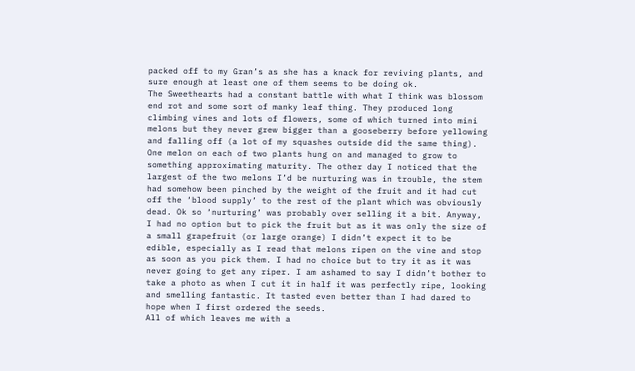packed off to my Gran’s as she has a knack for reviving plants, and sure enough at least one of them seems to be doing ok.
The Sweethearts had a constant battle with what I think was blossom end rot and some sort of manky leaf thing. They produced long climbing vines and lots of flowers, some of which turned into mini melons but they never grew bigger than a gooseberry before yellowing and falling off (a lot of my squashes outside did the same thing). One melon on each of two plants hung on and managed to grow to something approximating maturity. The other day I noticed that the largest of the two melons I’d be nurturing was in trouble, the stem had somehow been pinched by the weight of the fruit and it had cut off the ‘blood supply’ to the rest of the plant which was obviously dead. Ok so ‘nurturing’ was probably over selling it a bit. Anyway, I had no option but to pick the fruit but as it was only the size of a small grapefruit (or large orange) I didn’t expect it to be edible, especially as I read that melons ripen on the vine and stop as soon as you pick them. I had no choice but to try it as it was never going to get any riper. I am ashamed to say I didn’t bother to take a photo as when I cut it in half it was perfectly ripe, looking and smelling fantastic. It tasted even better than I had dared to hope when I first ordered the seeds.
All of which leaves me with a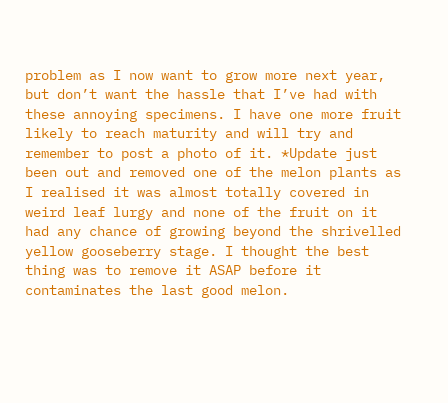problem as I now want to grow more next year, but don’t want the hassle that I’ve had with these annoying specimens. I have one more fruit likely to reach maturity and will try and remember to post a photo of it. *Update just been out and removed one of the melon plants as I realised it was almost totally covered in weird leaf lurgy and none of the fruit on it had any chance of growing beyond the shrivelled yellow gooseberry stage. I thought the best thing was to remove it ASAP before it contaminates the last good melon.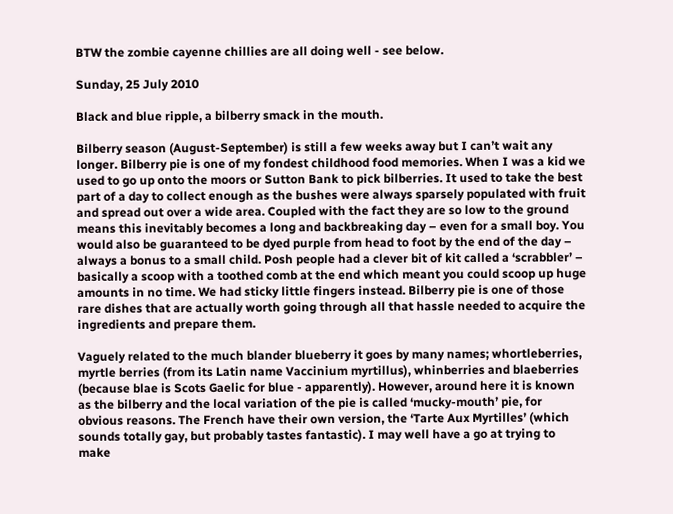BTW the zombie cayenne chillies are all doing well - see below.

Sunday, 25 July 2010

Black and blue ripple, a bilberry smack in the mouth.

Bilberry season (August-September) is still a few weeks away but I can’t wait any longer. Bilberry pie is one of my fondest childhood food memories. When I was a kid we used to go up onto the moors or Sutton Bank to pick bilberries. It used to take the best part of a day to collect enough as the bushes were always sparsely populated with fruit and spread out over a wide area. Coupled with the fact they are so low to the ground means this inevitably becomes a long and backbreaking day – even for a small boy. You would also be guaranteed to be dyed purple from head to foot by the end of the day – always a bonus to a small child. Posh people had a clever bit of kit called a ‘scrabbler’ – basically a scoop with a toothed comb at the end which meant you could scoop up huge amounts in no time. We had sticky little fingers instead. Bilberry pie is one of those rare dishes that are actually worth going through all that hassle needed to acquire the ingredients and prepare them.

Vaguely related to the much blander blueberry it goes by many names; whortleberries, myrtle berries (from its Latin name Vaccinium myrtillus), whinberries and blaeberries (because blae is Scots Gaelic for blue - apparently). However, around here it is known as the bilberry and the local variation of the pie is called ‘mucky-mouth’ pie, for obvious reasons. The French have their own version, the ‘Tarte Aux Myrtilles’ (which sounds totally gay, but probably tastes fantastic). I may well have a go at trying to make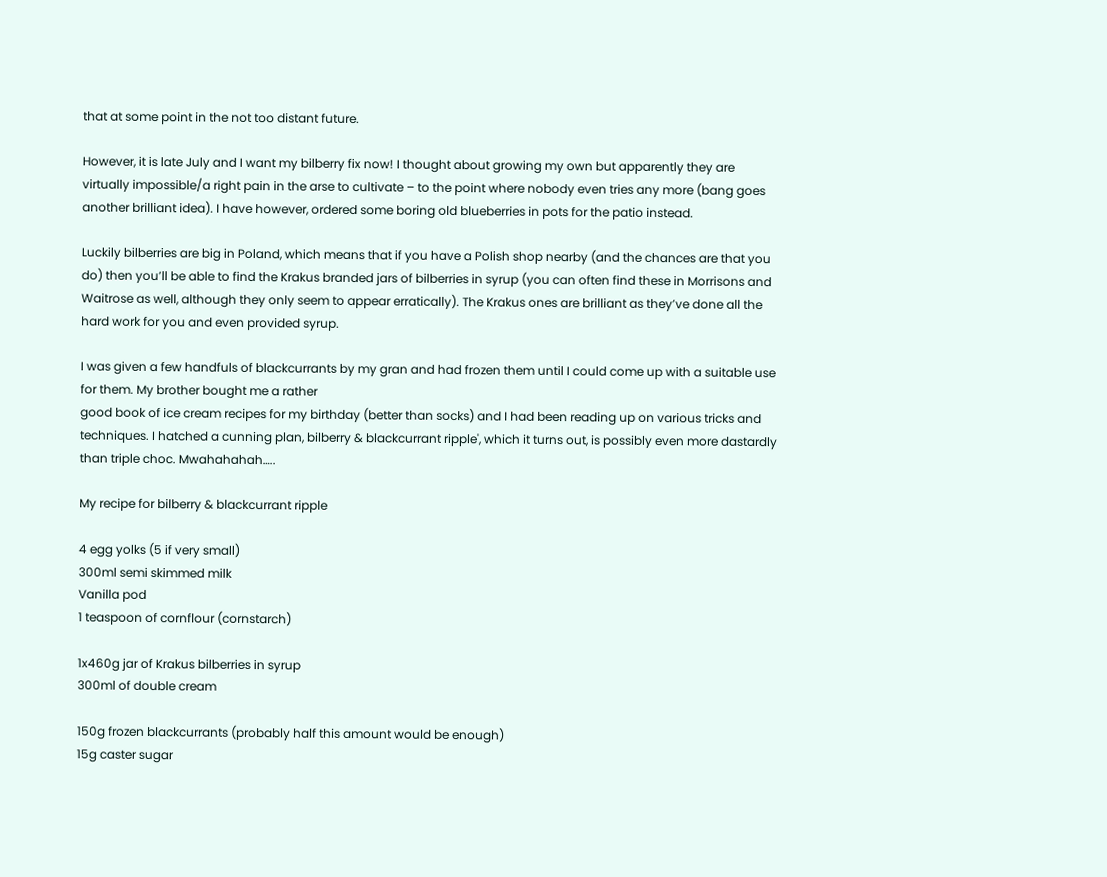that at some point in the not too distant future.

However, it is late July and I want my bilberry fix now! I thought about growing my own but apparently they are virtually impossible/a right pain in the arse to cultivate – to the point where nobody even tries any more (bang goes another brilliant idea). I have however, ordered some boring old blueberries in pots for the patio instead.

Luckily bilberries are big in Poland, which means that if you have a Polish shop nearby (and the chances are that you do) then you’ll be able to find the Krakus branded jars of bilberries in syrup (you can often find these in Morrisons and Waitrose as well, although they only seem to appear erratically). The Krakus ones are brilliant as they’ve done all the hard work for you and even provided syrup.

I was given a few handfuls of blackcurrants by my gran and had frozen them until I could come up with a suitable use for them. My brother bought me a rather
good book of ice cream recipes for my birthday (better than socks) and I had been reading up on various tricks and techniques. I hatched a cunning plan, bilberry & blackcurrant ripple', which it turns out, is possibly even more dastardly than triple choc. Mwahahahah…..

My recipe for bilberry & blackcurrant ripple

4 egg yolks (5 if very small)
300ml semi skimmed milk
Vanilla pod
1 teaspoon of cornflour (cornstarch)

1x460g jar of Krakus bilberries in syrup
300ml of double cream

150g frozen blackcurrants (probably half this amount would be enough)
15g caster sugar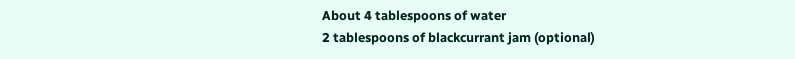About 4 tablespoons of water
2 tablespoons of blackcurrant jam (optional)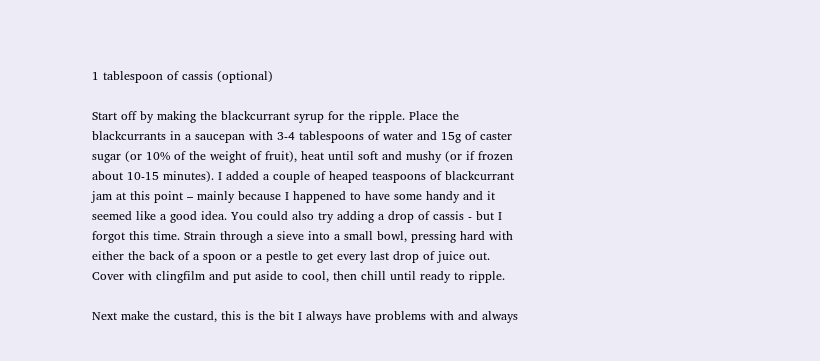1 tablespoon of cassis (optional)

Start off by making the blackcurrant syrup for the ripple. Place the blackcurrants in a saucepan with 3-4 tablespoons of water and 15g of caster sugar (or 10% of the weight of fruit), heat until soft and mushy (or if frozen about 10-15 minutes). I added a couple of heaped teaspoons of blackcurrant jam at this point – mainly because I happened to have some handy and it seemed like a good idea. You could also try adding a drop of cassis - but I forgot this time. Strain through a sieve into a small bowl, pressing hard with either the back of a spoon or a pestle to get every last drop of juice out. Cover with clingfilm and put aside to cool, then chill until ready to ripple.

Next make the custard, this is the bit I always have problems with and always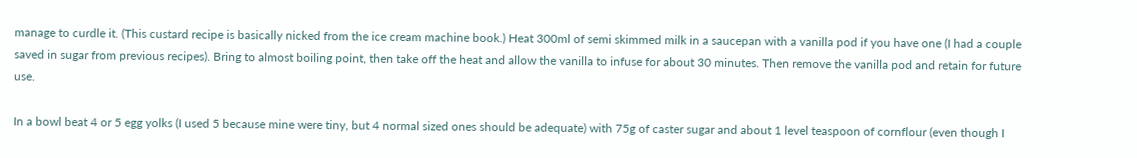manage to curdle it. (This custard recipe is basically nicked from the ice cream machine book.) Heat 300ml of semi skimmed milk in a saucepan with a vanilla pod if you have one (I had a couple saved in sugar from previous recipes). Bring to almost boiling point, then take off the heat and allow the vanilla to infuse for about 30 minutes. Then remove the vanilla pod and retain for future use.

In a bowl beat 4 or 5 egg yolks (I used 5 because mine were tiny, but 4 normal sized ones should be adequate) with 75g of caster sugar and about 1 level teaspoon of cornflour (even though I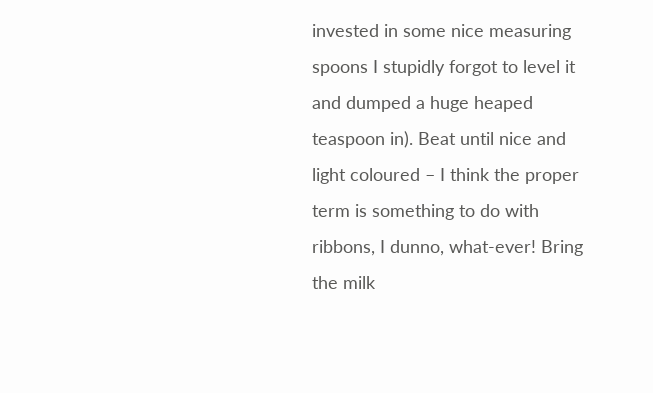invested in some nice measuring spoons I stupidly forgot to level it and dumped a huge heaped teaspoon in). Beat until nice and light coloured – I think the proper term is something to do with ribbons, I dunno, what-ever! Bring the milk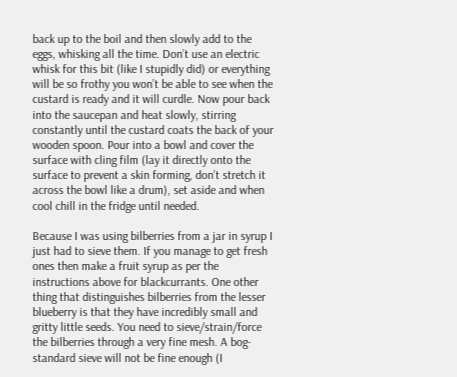back up to the boil and then slowly add to the eggs, whisking all the time. Don’t use an electric whisk for this bit (like I stupidly did) or everything will be so frothy you won’t be able to see when the custard is ready and it will curdle. Now pour back into the saucepan and heat slowly, stirring constantly until the custard coats the back of your wooden spoon. Pour into a bowl and cover the surface with cling film (lay it directly onto the surface to prevent a skin forming, don’t stretch it across the bowl like a drum), set aside and when cool chill in the fridge until needed.

Because I was using bilberries from a jar in syrup I just had to sieve them. If you manage to get fresh ones then make a fruit syrup as per the instructions above for blackcurrants. One other thing that distinguishes bilberries from the lesser blueberry is that they have incredibly small and gritty little seeds. You need to sieve/strain/force the bilberries through a very fine mesh. A bog-standard sieve will not be fine enough (I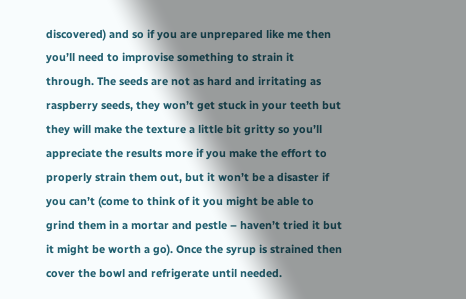discovered) and so if you are unprepared like me then you’ll need to improvise something to strain it through. The seeds are not as hard and irritating as raspberry seeds, they won’t get stuck in your teeth but they will make the texture a little bit gritty so you’ll appreciate the results more if you make the effort to properly strain them out, but it won’t be a disaster if you can’t (come to think of it you might be able to grind them in a mortar and pestle – haven’t tried it but it might be worth a go). Once the syrup is strained then cover the bowl and refrigerate until needed.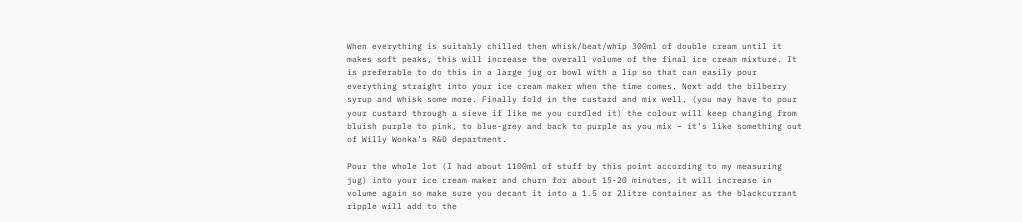When everything is suitably chilled then whisk/beat/whip 300ml of double cream until it makes soft peaks, this will increase the overall volume of the final ice cream mixture. It is preferable to do this in a large jug or bowl with a lip so that can easily pour everything straight into your ice cream maker when the time comes. Next add the bilberry syrup and whisk some more. Finally fold in the custard and mix well, (you may have to pour your custard through a sieve if like me you curdled it) the colour will keep changing from bluish purple to pink, to blue-grey and back to purple as you mix – it’s like something out of Willy Wonka’s R&D department.

Pour the whole lot (I had about 1100ml of stuff by this point according to my measuring jug) into your ice cream maker and churn for about 15-20 minutes, it will increase in volume again so make sure you decant it into a 1.5 or 2litre container as the blackcurrant ripple will add to the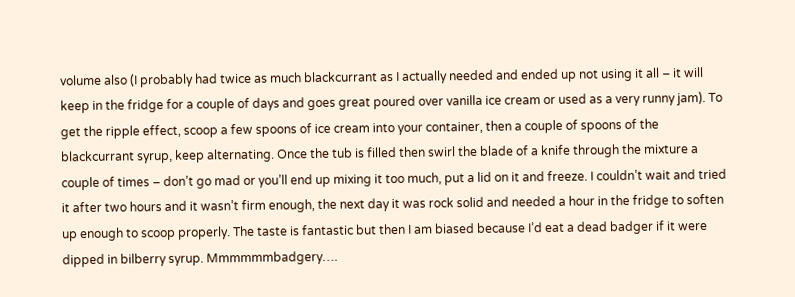volume also (I probably had twice as much blackcurrant as I actually needed and ended up not using it all – it will keep in the fridge for a couple of days and goes great poured over vanilla ice cream or used as a very runny jam). To get the ripple effect, scoop a few spoons of ice cream into your container, then a couple of spoons of the blackcurrant syrup, keep alternating. Once the tub is filled then swirl the blade of a knife through the mixture a couple of times – don’t go mad or you’ll end up mixing it too much, put a lid on it and freeze. I couldn’t wait and tried it after two hours and it wasn’t firm enough, the next day it was rock solid and needed a hour in the fridge to soften up enough to scoop properly. The taste is fantastic but then I am biased because I’d eat a dead badger if it were dipped in bilberry syrup. Mmmmmmbadgery….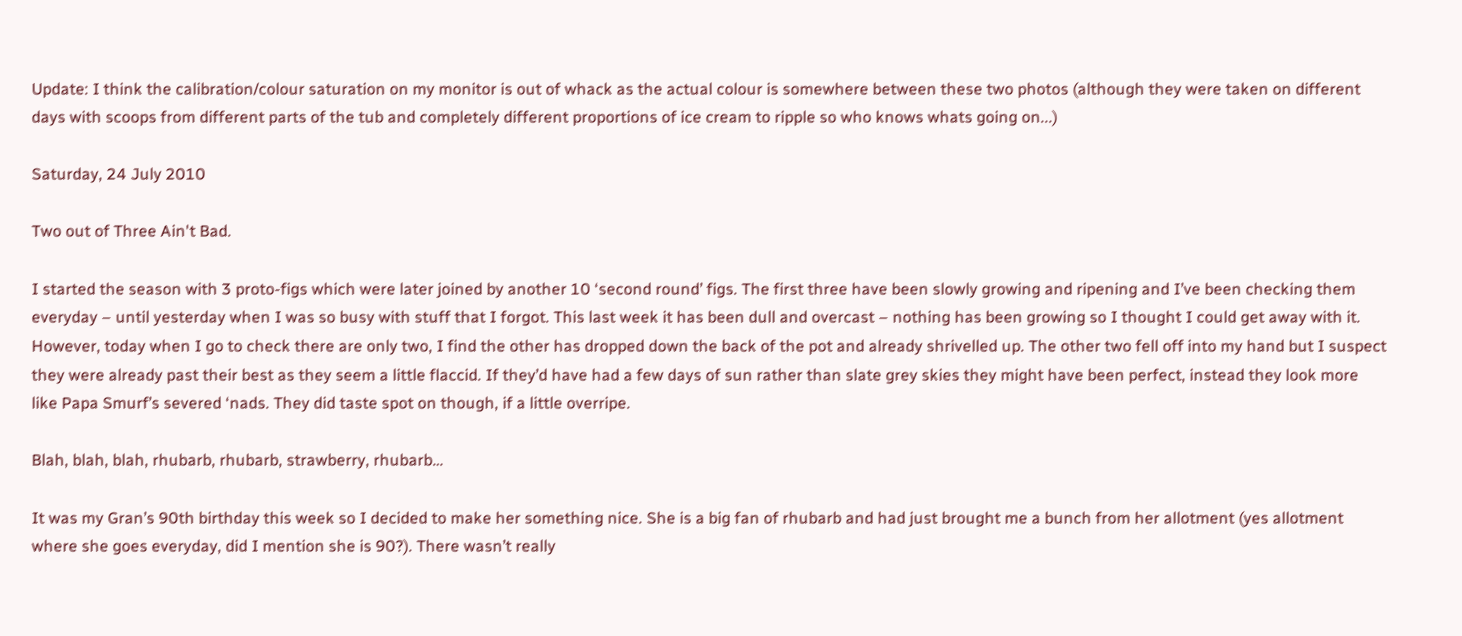Update: I think the calibration/colour saturation on my monitor is out of whack as the actual colour is somewhere between these two photos (although they were taken on different days with scoops from different parts of the tub and completely different proportions of ice cream to ripple so who knows whats going on...)

Saturday, 24 July 2010

Two out of Three Ain't Bad.

I started the season with 3 proto-figs which were later joined by another 10 ‘second round’ figs. The first three have been slowly growing and ripening and I’ve been checking them everyday – until yesterday when I was so busy with stuff that I forgot. This last week it has been dull and overcast – nothing has been growing so I thought I could get away with it. However, today when I go to check there are only two, I find the other has dropped down the back of the pot and already shrivelled up. The other two fell off into my hand but I suspect they were already past their best as they seem a little flaccid. If they’d have had a few days of sun rather than slate grey skies they might have been perfect, instead they look more like Papa Smurf’s severed ‘nads. They did taste spot on though, if a little overripe.

Blah, blah, blah, rhubarb, rhubarb, strawberry, rhubarb…

It was my Gran’s 90th birthday this week so I decided to make her something nice. She is a big fan of rhubarb and had just brought me a bunch from her allotment (yes allotment where she goes everyday, did I mention she is 90?). There wasn’t really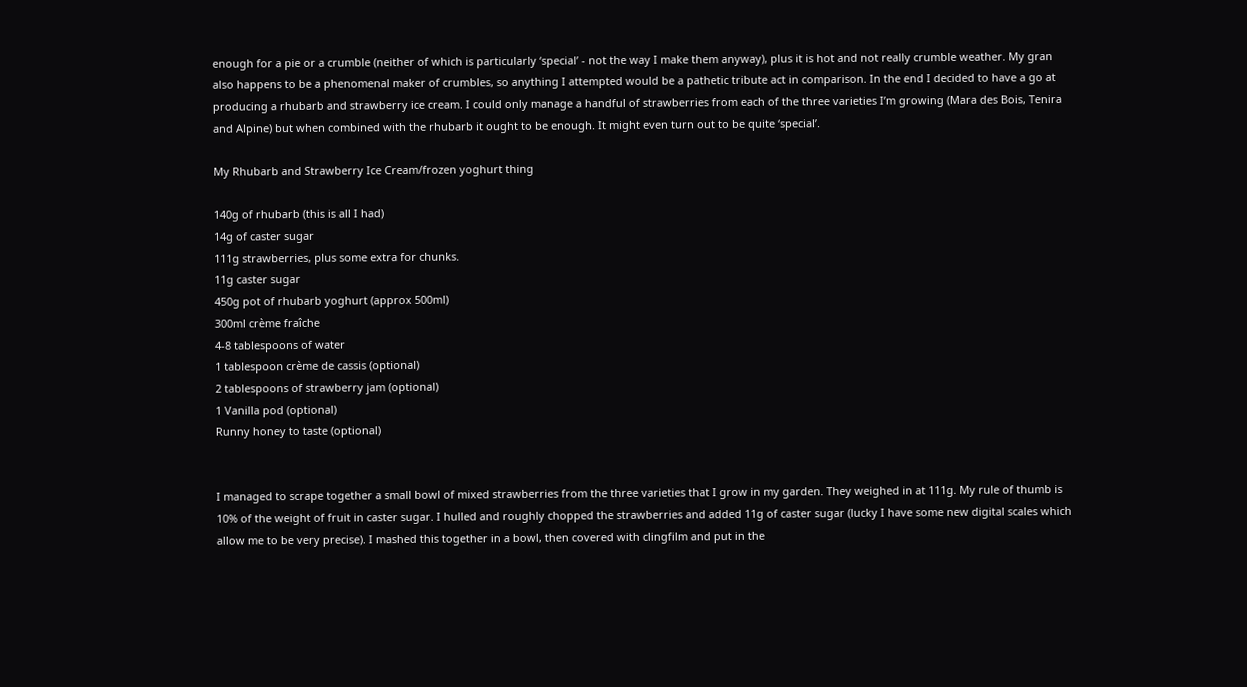enough for a pie or a crumble (neither of which is particularly ‘special’ - not the way I make them anyway), plus it is hot and not really crumble weather. My gran also happens to be a phenomenal maker of crumbles, so anything I attempted would be a pathetic tribute act in comparison. In the end I decided to have a go at producing a rhubarb and strawberry ice cream. I could only manage a handful of strawberries from each of the three varieties I’m growing (Mara des Bois, Tenira and Alpine) but when combined with the rhubarb it ought to be enough. It might even turn out to be quite ‘special’.

My Rhubarb and Strawberry Ice Cream/frozen yoghurt thing

140g of rhubarb (this is all I had)
14g of caster sugar
111g strawberries, plus some extra for chunks.
11g caster sugar
450g pot of rhubarb yoghurt (approx 500ml)
300ml crème fraîche
4-8 tablespoons of water
1 tablespoon crème de cassis (optional)
2 tablespoons of strawberry jam (optional)
1 Vanilla pod (optional)
Runny honey to taste (optional)


I managed to scrape together a small bowl of mixed strawberries from the three varieties that I grow in my garden. They weighed in at 111g. My rule of thumb is 10% of the weight of fruit in caster sugar. I hulled and roughly chopped the strawberries and added 11g of caster sugar (lucky I have some new digital scales which allow me to be very precise). I mashed this together in a bowl, then covered with clingfilm and put in the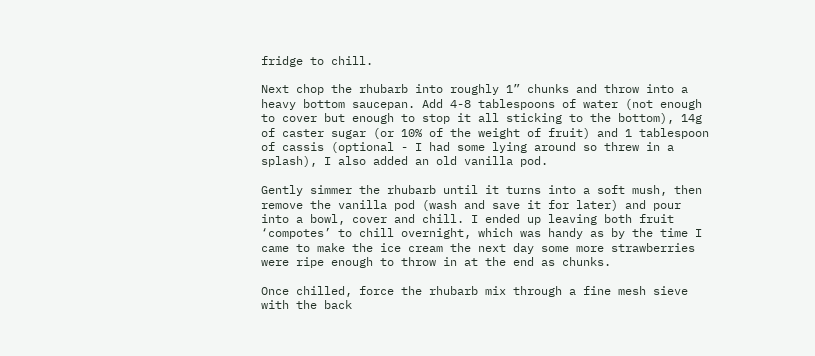fridge to chill.

Next chop the rhubarb into roughly 1” chunks and throw into a heavy bottom saucepan. Add 4-8 tablespoons of water (not enough to cover but enough to stop it all sticking to the bottom), 14g of caster sugar (or 10% of the weight of fruit) and 1 tablespoon of cassis (optional - I had some lying around so threw in a splash), I also added an old vanilla pod.

Gently simmer the rhubarb until it turns into a soft mush, then remove the vanilla pod (wash and save it for later) and pour into a bowl, cover and chill. I ended up leaving both fruit ‘compotes’ to chill overnight, which was handy as by the time I came to make the ice cream the next day some more strawberries were ripe enough to throw in at the end as chunks.

Once chilled, force the rhubarb mix through a fine mesh sieve with the back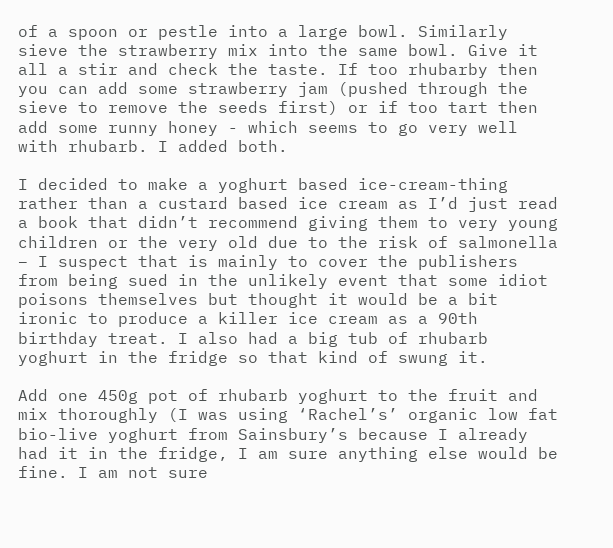of a spoon or pestle into a large bowl. Similarly sieve the strawberry mix into the same bowl. Give it all a stir and check the taste. If too rhubarby then you can add some strawberry jam (pushed through the sieve to remove the seeds first) or if too tart then add some runny honey - which seems to go very well with rhubarb. I added both.

I decided to make a yoghurt based ice-cream-thing rather than a custard based ice cream as I’d just read a book that didn’t recommend giving them to very young children or the very old due to the risk of salmonella – I suspect that is mainly to cover the publishers from being sued in the unlikely event that some idiot poisons themselves but thought it would be a bit ironic to produce a killer ice cream as a 90th birthday treat. I also had a big tub of rhubarb yoghurt in the fridge so that kind of swung it.

Add one 450g pot of rhubarb yoghurt to the fruit and mix thoroughly (I was using ‘Rachel’s’ organic low fat bio-live yoghurt from Sainsbury’s because I already had it in the fridge, I am sure anything else would be fine. I am not sure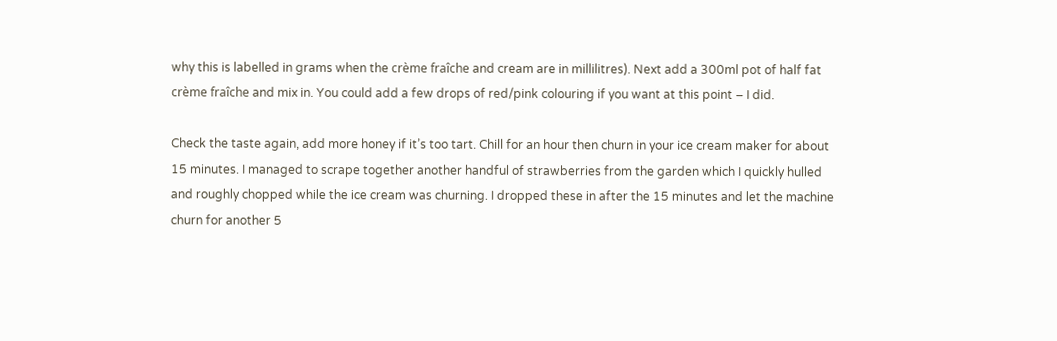why this is labelled in grams when the crème fraîche and cream are in millilitres). Next add a 300ml pot of half fat crème fraîche and mix in. You could add a few drops of red/pink colouring if you want at this point – I did.

Check the taste again, add more honey if it’s too tart. Chill for an hour then churn in your ice cream maker for about 15 minutes. I managed to scrape together another handful of strawberries from the garden which I quickly hulled and roughly chopped while the ice cream was churning. I dropped these in after the 15 minutes and let the machine churn for another 5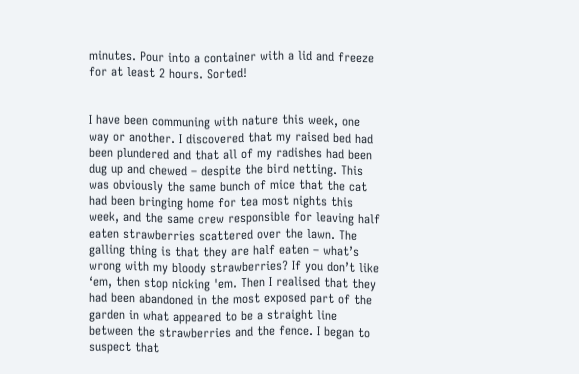minutes. Pour into a container with a lid and freeze for at least 2 hours. Sorted!


I have been communing with nature this week, one way or another. I discovered that my raised bed had been plundered and that all of my radishes had been dug up and chewed – despite the bird netting. This was obviously the same bunch of mice that the cat had been bringing home for tea most nights this week, and the same crew responsible for leaving half eaten strawberries scattered over the lawn. The galling thing is that they are half eaten – what’s wrong with my bloody strawberries? If you don’t like ‘em, then stop nicking 'em. Then I realised that they had been abandoned in the most exposed part of the garden in what appeared to be a straight line between the strawberries and the fence. I began to suspect that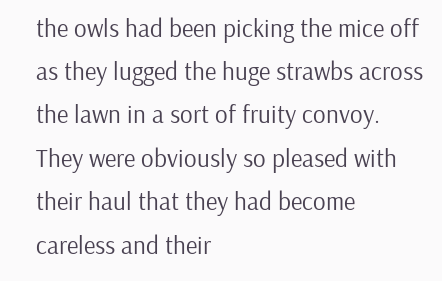the owls had been picking the mice off as they lugged the huge strawbs across the lawn in a sort of fruity convoy. They were obviously so pleased with their haul that they had become careless and their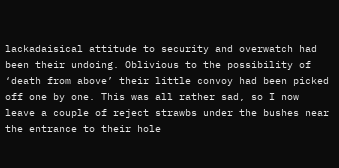lackadaisical attitude to security and overwatch had been their undoing. Oblivious to the possibility of ‘death from above’ their little convoy had been picked off one by one. This was all rather sad, so I now leave a couple of reject strawbs under the bushes near the entrance to their hole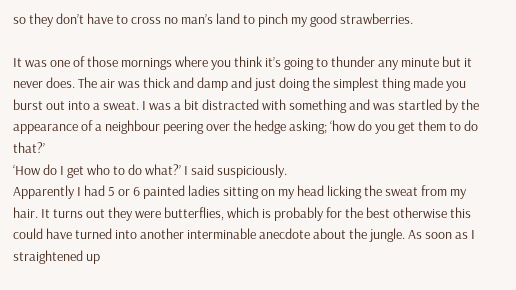so they don’t have to cross no man’s land to pinch my good strawberries.

It was one of those mornings where you think it’s going to thunder any minute but it never does. The air was thick and damp and just doing the simplest thing made you burst out into a sweat. I was a bit distracted with something and was startled by the appearance of a neighbour peering over the hedge asking; ‘how do you get them to do that?’
‘How do I get who to do what?’ I said suspiciously.
Apparently I had 5 or 6 painted ladies sitting on my head licking the sweat from my hair. It turns out they were butterflies, which is probably for the best otherwise this could have turned into another interminable anecdote about the jungle. As soon as I straightened up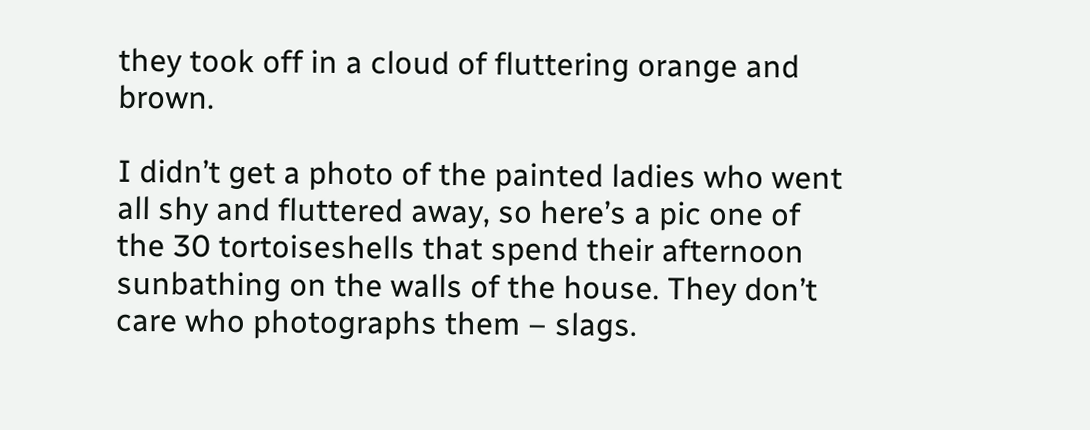they took off in a cloud of fluttering orange and brown.

I didn’t get a photo of the painted ladies who went all shy and fluttered away, so here’s a pic one of the 30 tortoiseshells that spend their afternoon sunbathing on the walls of the house. They don’t care who photographs them – slags.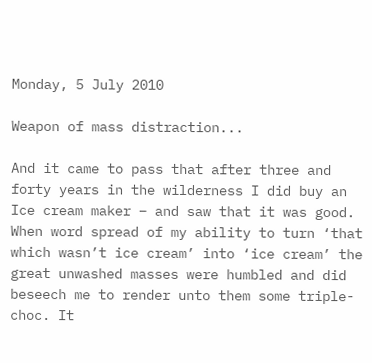Monday, 5 July 2010

Weapon of mass distraction...

And it came to pass that after three and forty years in the wilderness I did buy an Ice cream maker – and saw that it was good. When word spread of my ability to turn ‘that which wasn’t ice cream’ into ‘ice cream’ the great unwashed masses were humbled and did beseech me to render unto them some triple-choc. It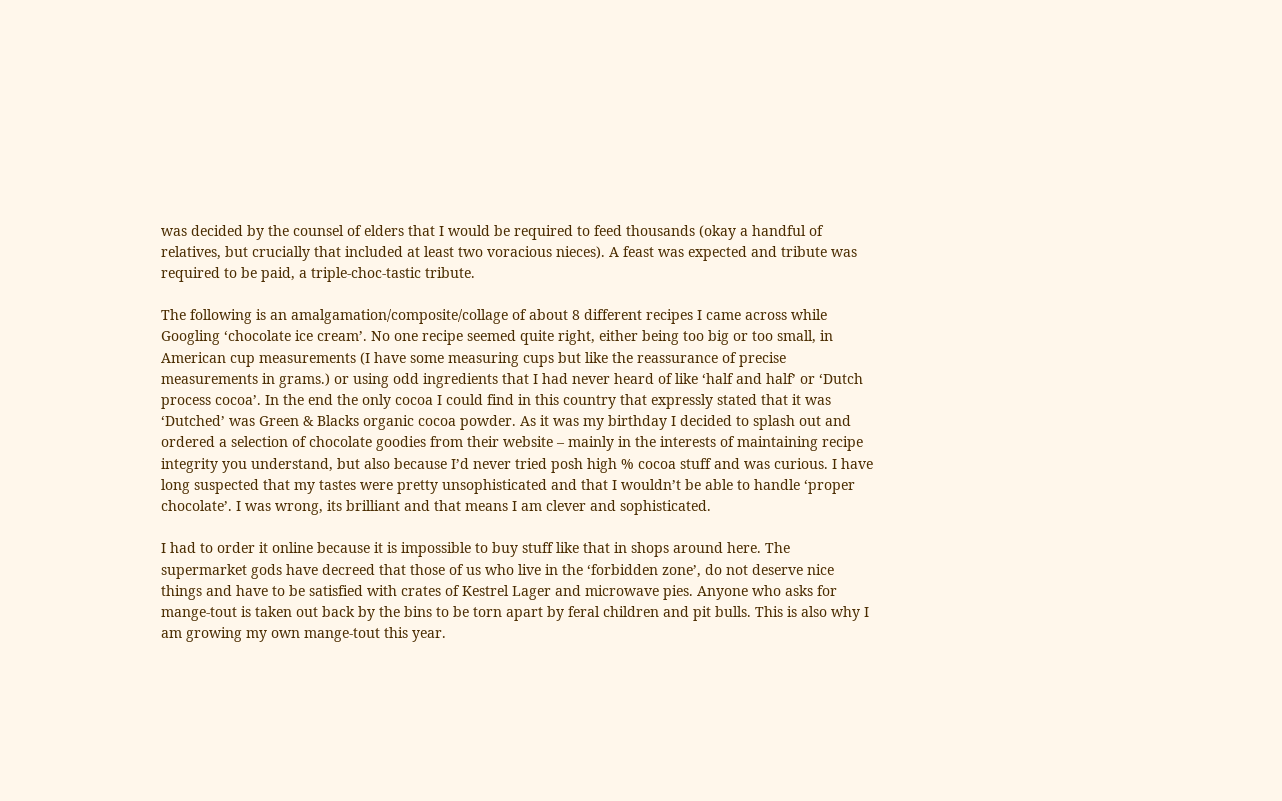was decided by the counsel of elders that I would be required to feed thousands (okay a handful of relatives, but crucially that included at least two voracious nieces). A feast was expected and tribute was required to be paid, a triple-choc-tastic tribute.

The following is an amalgamation/composite/collage of about 8 different recipes I came across while Googling ‘chocolate ice cream’. No one recipe seemed quite right, either being too big or too small, in American cup measurements (I have some measuring cups but like the reassurance of precise measurements in grams.) or using odd ingredients that I had never heard of like ‘half and half’ or ‘Dutch process cocoa’. In the end the only cocoa I could find in this country that expressly stated that it was ‘Dutched’ was Green & Blacks organic cocoa powder. As it was my birthday I decided to splash out and ordered a selection of chocolate goodies from their website – mainly in the interests of maintaining recipe integrity you understand, but also because I’d never tried posh high % cocoa stuff and was curious. I have long suspected that my tastes were pretty unsophisticated and that I wouldn’t be able to handle ‘proper chocolate’. I was wrong, its brilliant and that means I am clever and sophisticated.

I had to order it online because it is impossible to buy stuff like that in shops around here. The supermarket gods have decreed that those of us who live in the ‘forbidden zone’, do not deserve nice things and have to be satisfied with crates of Kestrel Lager and microwave pies. Anyone who asks for mange-tout is taken out back by the bins to be torn apart by feral children and pit bulls. This is also why I am growing my own mange-tout this year.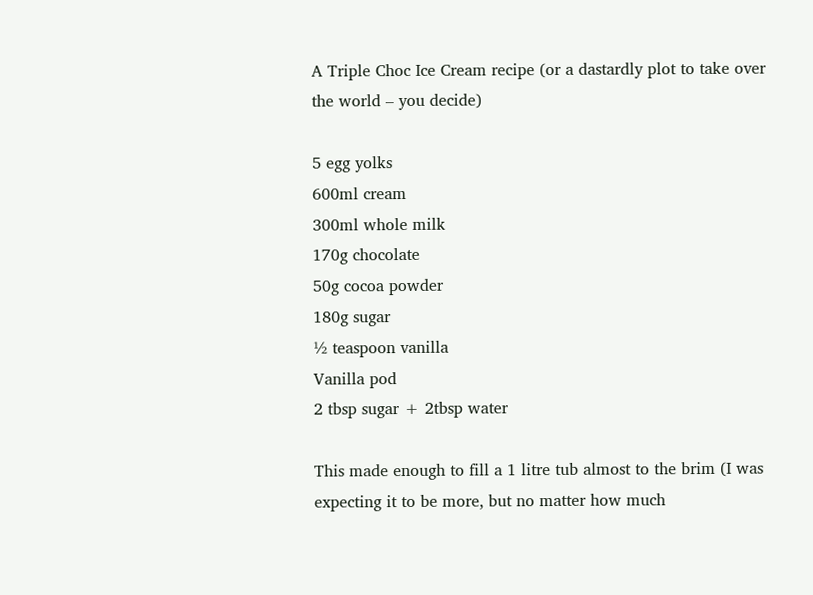A Triple Choc Ice Cream recipe (or a dastardly plot to take over the world – you decide)

5 egg yolks
600ml cream
300ml whole milk
170g chocolate
50g cocoa powder
180g sugar
½ teaspoon vanilla
Vanilla pod
2 tbsp sugar + 2tbsp water

This made enough to fill a 1 litre tub almost to the brim (I was expecting it to be more, but no matter how much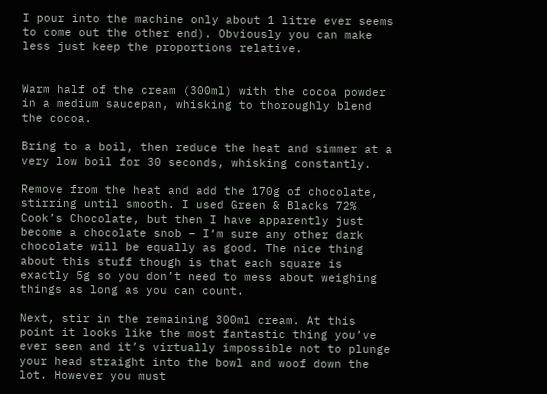I pour into the machine only about 1 litre ever seems to come out the other end). Obviously you can make less just keep the proportions relative.


Warm half of the cream (300ml) with the cocoa powder in a medium saucepan, whisking to thoroughly blend the cocoa.

Bring to a boil, then reduce the heat and simmer at a very low boil for 30 seconds, whisking constantly.

Remove from the heat and add the 170g of chocolate, stirring until smooth. I used Green & Blacks 72% Cook’s Chocolate, but then I have apparently just become a chocolate snob – I‘m sure any other dark chocolate will be equally as good. The nice thing about this stuff though is that each square is exactly 5g so you don’t need to mess about weighing things as long as you can count.

Next, stir in the remaining 300ml cream. At this point it looks like the most fantastic thing you’ve ever seen and it’s virtually impossible not to plunge your head straight into the bowl and woof down the lot. However you must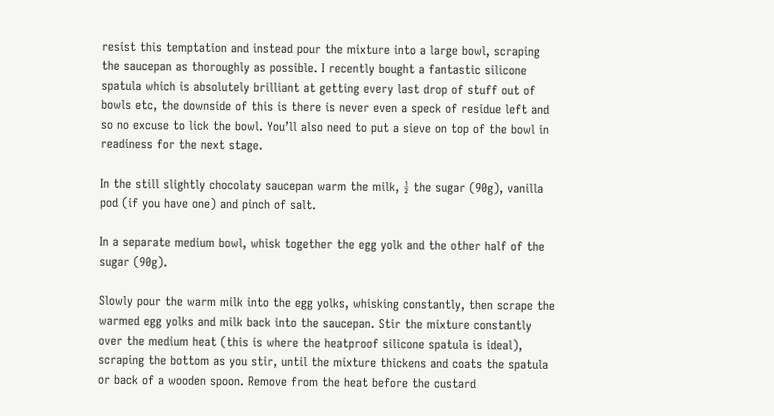resist this temptation and instead pour the mixture into a large bowl, scraping the saucepan as thoroughly as possible. I recently bought a fantastic silicone spatula which is absolutely brilliant at getting every last drop of stuff out of bowls etc, the downside of this is there is never even a speck of residue left and so no excuse to lick the bowl. You’ll also need to put a sieve on top of the bowl in readiness for the next stage.

In the still slightly chocolaty saucepan warm the milk, ½ the sugar (90g), vanilla pod (if you have one) and pinch of salt.

In a separate medium bowl, whisk together the egg yolk and the other half of the sugar (90g).

Slowly pour the warm milk into the egg yolks, whisking constantly, then scrape the warmed egg yolks and milk back into the saucepan. Stir the mixture constantly over the medium heat (this is where the heatproof silicone spatula is ideal), scraping the bottom as you stir, until the mixture thickens and coats the spatula or back of a wooden spoon. Remove from the heat before the custard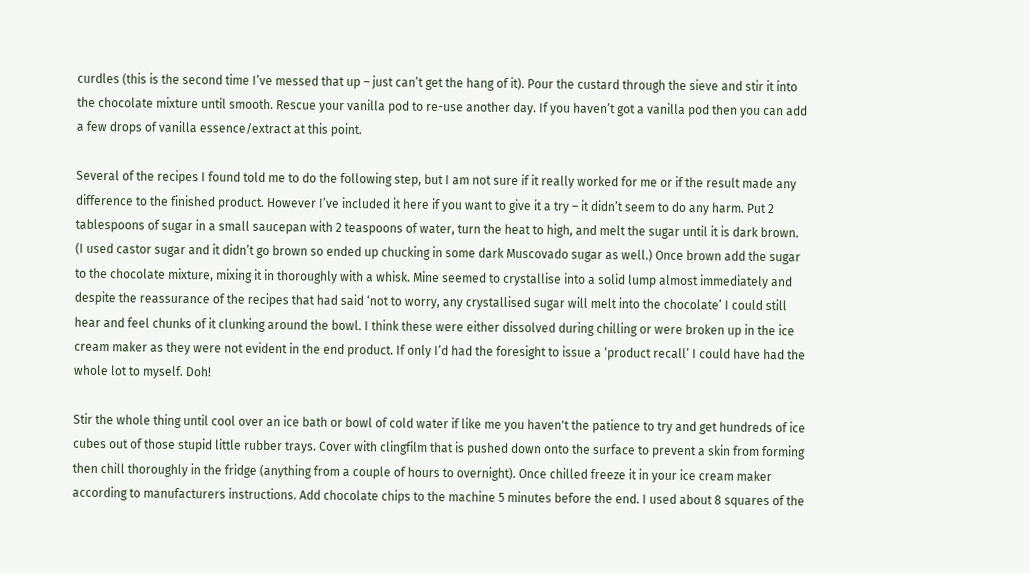curdles (this is the second time I’ve messed that up – just can’t get the hang of it). Pour the custard through the sieve and stir it into the chocolate mixture until smooth. Rescue your vanilla pod to re-use another day. If you haven’t got a vanilla pod then you can add a few drops of vanilla essence/extract at this point.

Several of the recipes I found told me to do the following step, but I am not sure if it really worked for me or if the result made any difference to the finished product. However I’ve included it here if you want to give it a try – it didn’t seem to do any harm. Put 2 tablespoons of sugar in a small saucepan with 2 teaspoons of water, turn the heat to high, and melt the sugar until it is dark brown. (I used castor sugar and it didn’t go brown so ended up chucking in some dark Muscovado sugar as well.) Once brown add the sugar to the chocolate mixture, mixing it in thoroughly with a whisk. Mine seemed to crystallise into a solid lump almost immediately and despite the reassurance of the recipes that had said ‘not to worry, any crystallised sugar will melt into the chocolate’ I could still hear and feel chunks of it clunking around the bowl. I think these were either dissolved during chilling or were broken up in the ice cream maker as they were not evident in the end product. If only I’d had the foresight to issue a ‘product recall’ I could have had the whole lot to myself. Doh!

Stir the whole thing until cool over an ice bath or bowl of cold water if like me you haven't the patience to try and get hundreds of ice cubes out of those stupid little rubber trays. Cover with clingfilm that is pushed down onto the surface to prevent a skin from forming then chill thoroughly in the fridge (anything from a couple of hours to overnight). Once chilled freeze it in your ice cream maker according to manufacturers instructions. Add chocolate chips to the machine 5 minutes before the end. I used about 8 squares of the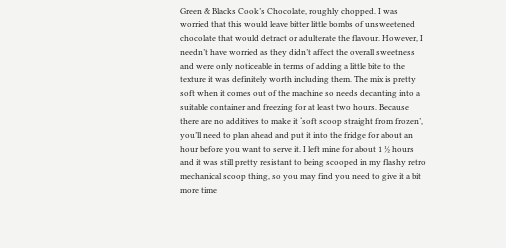Green & Blacks Cook’s Chocolate, roughly chopped. I was worried that this would leave bitter little bombs of unsweetened chocolate that would detract or adulterate the flavour. However, I needn’t have worried as they didn’t affect the overall sweetness and were only noticeable in terms of adding a little bite to the texture it was definitely worth including them. The mix is pretty soft when it comes out of the machine so needs decanting into a suitable container and freezing for at least two hours. Because there are no additives to make it ‘soft scoop straight from frozen’, you’ll need to plan ahead and put it into the fridge for about an hour before you want to serve it. I left mine for about 1 ½ hours and it was still pretty resistant to being scooped in my flashy retro mechanical scoop thing, so you may find you need to give it a bit more time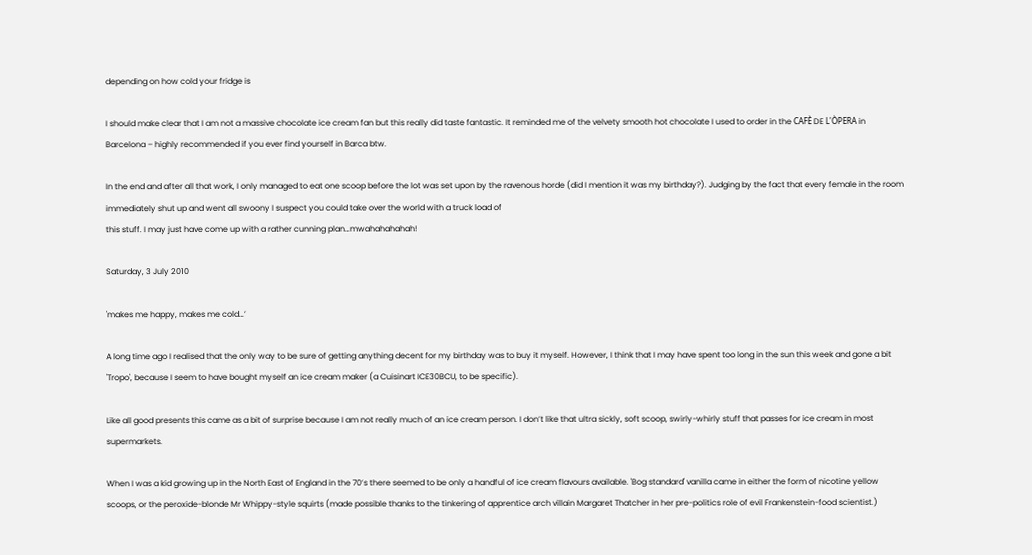depending on how cold your fridge is

I should make clear that I am not a massive chocolate ice cream fan but this really did taste fantastic. It reminded me of the velvety smooth hot chocolate I used to order in the CAFÈ DE L'ÒPERA in Barcelona – highly recommended if you ever find yourself in Barca btw.

In the end and after all that work, I only managed to eat one scoop before the lot was set upon by the ravenous horde (did I mention it was my birthday?). Judging by the fact that every female in the room immediately shut up and went all swoony I suspect you could take over the world with a truck load of
this stuff. I may just have come up with a rather cunning plan…mwahahahahah!

Saturday, 3 July 2010

'makes me happy, makes me cold…’

A long time ago I realised that the only way to be sure of getting anything decent for my birthday was to buy it myself. However, I think that I may have spent too long in the sun this week and gone a bit 'Tropo', because I seem to have bought myself an ice cream maker (a Cuisinart ICE30BCU, to be specific).

Like all good presents this came as a bit of surprise because I am not really much of an ice cream person. I don’t like that ultra sickly, soft scoop, swirly-whirly stuff that passes for ice cream in most supermarkets.

When I was a kid growing up in the North East of England in the 70’s there seemed to be only a handful of ice cream flavours available. 'Bog standard' vanilla came in either the form of nicotine yellow scoops, or the peroxide-blonde Mr Whippy-style squirts (made possible thanks to the tinkering of apprentice arch villain Margaret Thatcher in her pre-politics role of evil Frankenstein-food scientist.)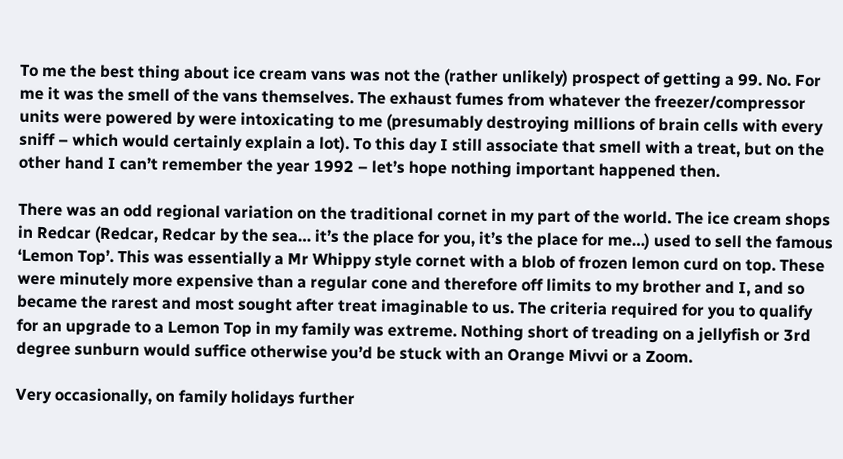To me the best thing about ice cream vans was not the (rather unlikely) prospect of getting a 99. No. For me it was the smell of the vans themselves. The exhaust fumes from whatever the freezer/compressor units were powered by were intoxicating to me (presumably destroying millions of brain cells with every sniff – which would certainly explain a lot). To this day I still associate that smell with a treat, but on the other hand I can’t remember the year 1992 – let’s hope nothing important happened then.

There was an odd regional variation on the traditional cornet in my part of the world. The ice cream shops in Redcar (Redcar, Redcar by the sea… it’s the place for you, it’s the place for me…) used to sell the famous ‘Lemon Top’. This was essentially a Mr Whippy style cornet with a blob of frozen lemon curd on top. These were minutely more expensive than a regular cone and therefore off limits to my brother and I, and so became the rarest and most sought after treat imaginable to us. The criteria required for you to qualify for an upgrade to a Lemon Top in my family was extreme. Nothing short of treading on a jellyfish or 3rd degree sunburn would suffice otherwise you’d be stuck with an Orange Mivvi or a Zoom.

Very occasionally, on family holidays further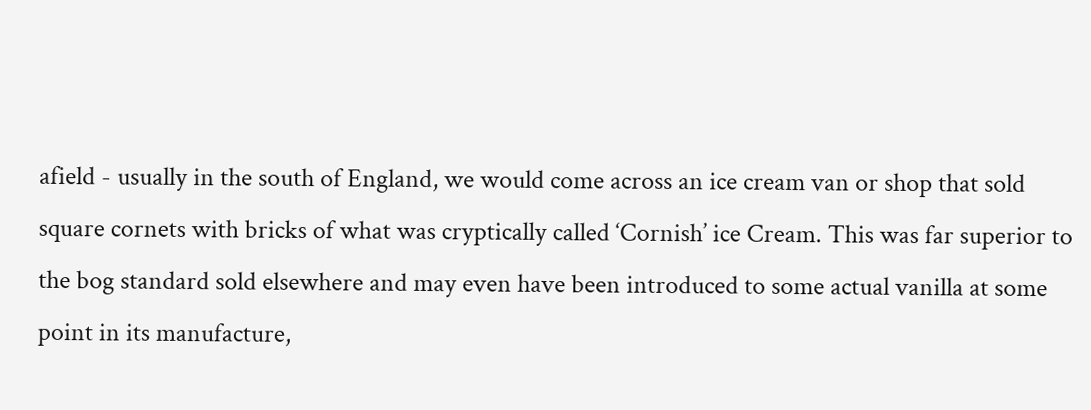afield - usually in the south of England, we would come across an ice cream van or shop that sold square cornets with bricks of what was cryptically called ‘Cornish’ ice Cream. This was far superior to the bog standard sold elsewhere and may even have been introduced to some actual vanilla at some point in its manufacture,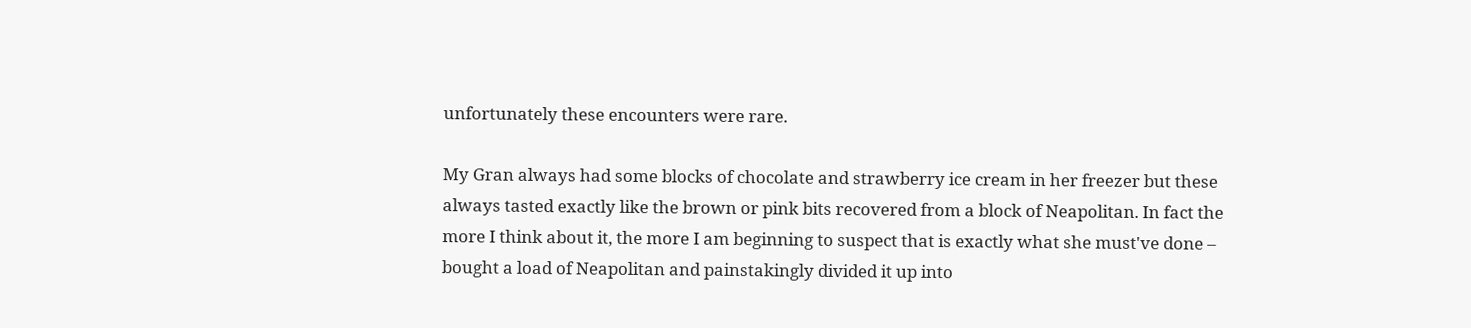unfortunately these encounters were rare.

My Gran always had some blocks of chocolate and strawberry ice cream in her freezer but these always tasted exactly like the brown or pink bits recovered from a block of Neapolitan. In fact the more I think about it, the more I am beginning to suspect that is exactly what she must've done – bought a load of Neapolitan and painstakingly divided it up into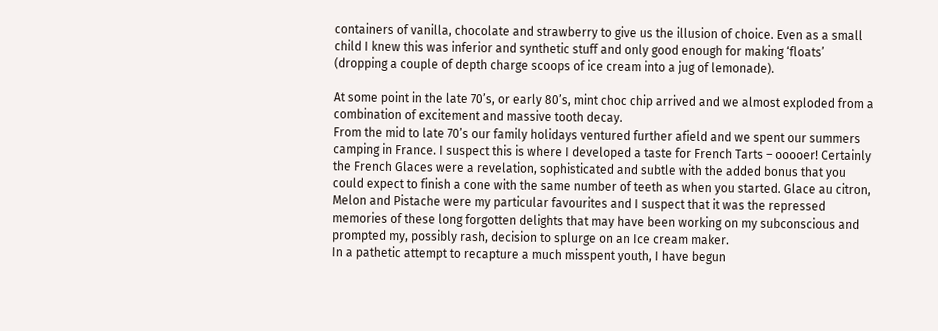containers of vanilla, chocolate and strawberry to give us the illusion of choice. Even as a small child I knew this was inferior and synthetic stuff and only good enough for making ‘floats’ (dropping a couple of depth charge scoops of ice cream into a jug of lemonade).

At some point in the late 70’s, or early 80’s, mint choc chip arrived and we almost exploded from a combination of excitement and massive tooth decay.
From the mid to late 70’s our family holidays ventured further afield and we spent our summers camping in France. I suspect this is where I developed a taste for French Tarts – ooooer! Certainly the French Glaces were a revelation, sophisticated and subtle with the added bonus that you could expect to finish a cone with the same number of teeth as when you started. Glace au citron, Melon and Pistache were my particular favourites and I suspect that it was the repressed memories of these long forgotten delights that may have been working on my subconscious and prompted my, possibly rash, decision to splurge on an Ice cream maker.
In a pathetic attempt to recapture a much misspent youth, I have begun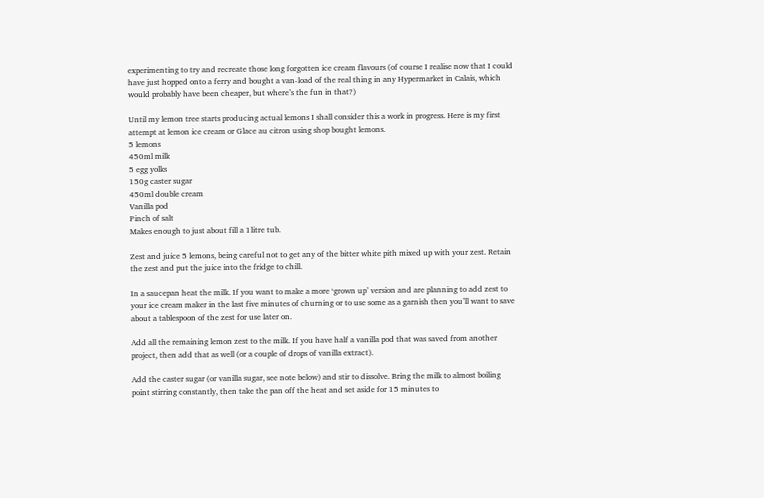experimenting to try and recreate those long forgotten ice cream flavours (of course I realise now that I could have just hopped onto a ferry and bought a van-load of the real thing in any Hypermarket in Calais, which would probably have been cheaper, but where’s the fun in that?)

Until my lemon tree starts producing actual lemons I shall consider this a work in progress. Here is my first attempt at lemon ice cream or Glace au citron using shop bought lemons.
5 lemons
450ml milk
5 egg yolks
150g caster sugar
450ml double cream
Vanilla pod
Pinch of salt
Makes enough to just about fill a 1litre tub.

Zest and juice 5 lemons, being careful not to get any of the bitter white pith mixed up with your zest. Retain the zest and put the juice into the fridge to chill.

In a saucepan heat the milk. If you want to make a more ‘grown up’ version and are planning to add zest to your ice cream maker in the last five minutes of churning or to use some as a garnish then you’ll want to save about a tablespoon of the zest for use later on.

Add all the remaining lemon zest to the milk. If you have half a vanilla pod that was saved from another project, then add that as well (or a couple of drops of vanilla extract).

Add the caster sugar (or vanilla sugar, see note below) and stir to dissolve. Bring the milk to almost boiling point stirring constantly, then take the pan off the heat and set aside for 15 minutes to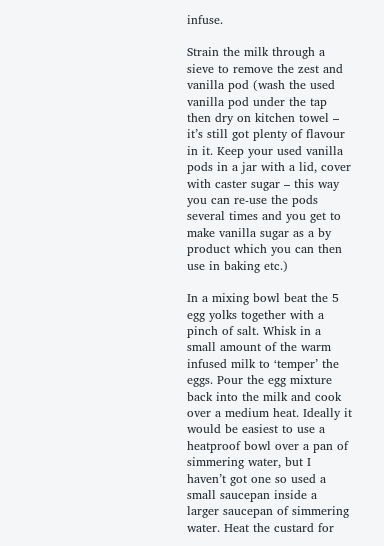infuse.

Strain the milk through a sieve to remove the zest and vanilla pod (wash the used vanilla pod under the tap then dry on kitchen towel – it’s still got plenty of flavour in it. Keep your used vanilla pods in a jar with a lid, cover with caster sugar – this way you can re-use the pods several times and you get to make vanilla sugar as a by product which you can then use in baking etc.)

In a mixing bowl beat the 5 egg yolks together with a pinch of salt. Whisk in a small amount of the warm infused milk to ‘temper’ the eggs. Pour the egg mixture back into the milk and cook over a medium heat. Ideally it would be easiest to use a heatproof bowl over a pan of simmering water, but I haven’t got one so used a small saucepan inside a larger saucepan of simmering water. Heat the custard for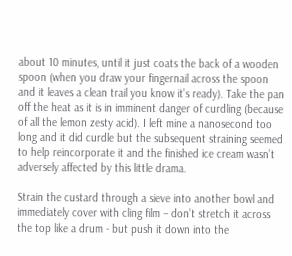about 10 minutes, until it just coats the back of a wooden spoon (when you draw your fingernail across the spoon and it leaves a clean trail you know it’s ready). Take the pan off the heat as it is in imminent danger of curdling (because of all the lemon zesty acid). I left mine a nanosecond too long and it did curdle but the subsequent straining seemed to help reincorporate it and the finished ice cream wasn’t adversely affected by this little drama.

Strain the custard through a sieve into another bowl and immediately cover with cling film – don’t stretch it across the top like a drum - but push it down into the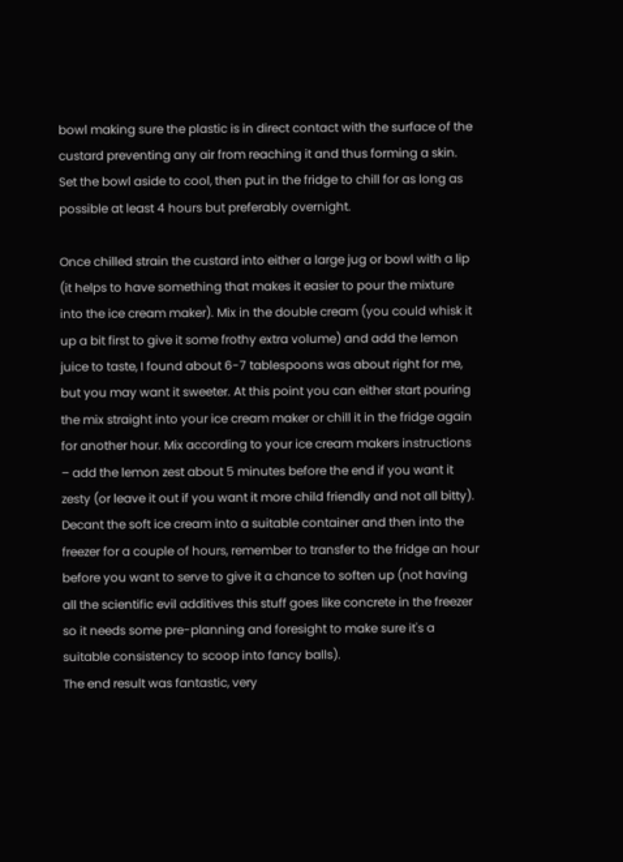bowl making sure the plastic is in direct contact with the surface of the custard preventing any air from reaching it and thus forming a skin. Set the bowl aside to cool, then put in the fridge to chill for as long as possible at least 4 hours but preferably overnight.

Once chilled strain the custard into either a large jug or bowl with a lip (it helps to have something that makes it easier to pour the mixture into the ice cream maker). Mix in the double cream (you could whisk it up a bit first to give it some frothy extra volume) and add the lemon juice to taste, I found about 6-7 tablespoons was about right for me, but you may want it sweeter. At this point you can either start pouring the mix straight into your ice cream maker or chill it in the fridge again for another hour. Mix according to your ice cream makers instructions – add the lemon zest about 5 minutes before the end if you want it zesty (or leave it out if you want it more child friendly and not all bitty). Decant the soft ice cream into a suitable container and then into the freezer for a couple of hours, remember to transfer to the fridge an hour before you want to serve to give it a chance to soften up (not having all the scientific evil additives this stuff goes like concrete in the freezer so it needs some pre-planning and foresight to make sure it's a suitable consistency to scoop into fancy balls).
The end result was fantastic, very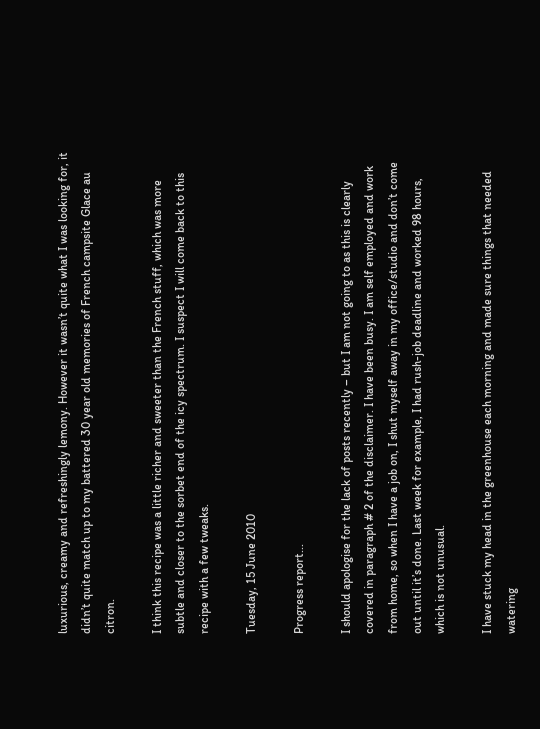luxurious, creamy and refreshingly lemony. However it wasn’t quite what I was looking for, it didn’t quite match up to my battered 30 year old memories of French campsite Glace au citron.

I think this recipe was a little richer and sweeter than the French stuff, which was more subtle and closer to the sorbet end of the icy spectrum. I suspect I will come back to this recipe with a few tweaks.

Tuesday, 15 June 2010

Progress report...

I should apologise for the lack of posts recently – but I am not going to as this is clearly covered in paragraph # 2 of the disclaimer. I have been busy. I am self employed and work from home, so when I have a job on, I shut myself away in my office/studio and don’t come out until it’s done. Last week for example, I had rush-job deadline and worked 98 hours, which is not unusual.

I have stuck my head in the greenhouse each morning and made sure things that needed watering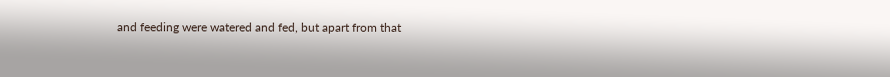and feeding were watered and fed, but apart from that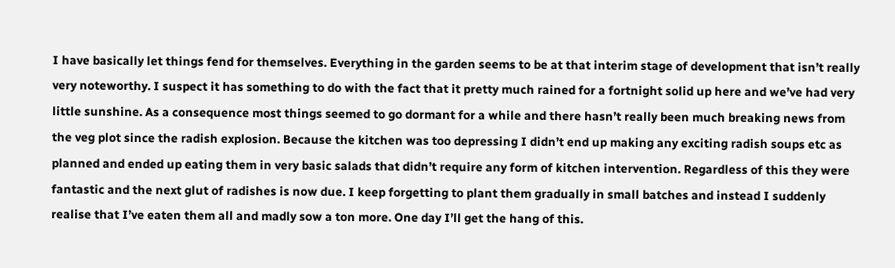I have basically let things fend for themselves. Everything in the garden seems to be at that interim stage of development that isn’t really very noteworthy. I suspect it has something to do with the fact that it pretty much rained for a fortnight solid up here and we’ve had very little sunshine. As a consequence most things seemed to go dormant for a while and there hasn’t really been much breaking news from the veg plot since the radish explosion. Because the kitchen was too depressing I didn’t end up making any exciting radish soups etc as planned and ended up eating them in very basic salads that didn’t require any form of kitchen intervention. Regardless of this they were fantastic and the next glut of radishes is now due. I keep forgetting to plant them gradually in small batches and instead I suddenly realise that I’ve eaten them all and madly sow a ton more. One day I’ll get the hang of this.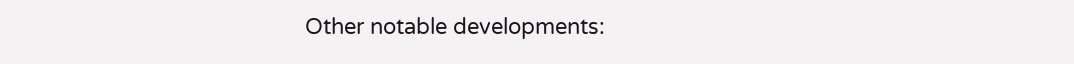Other notable developments: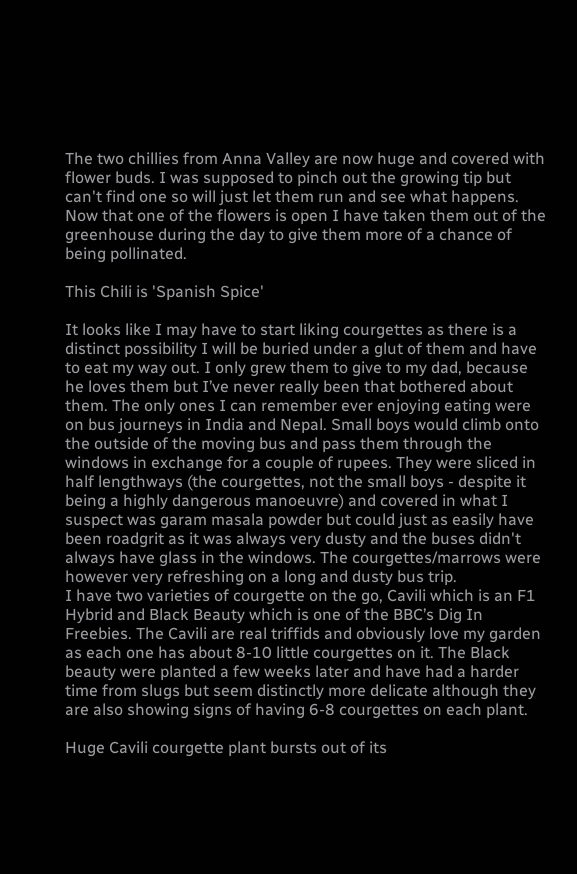The two chillies from Anna Valley are now huge and covered with flower buds. I was supposed to pinch out the growing tip but can't find one so will just let them run and see what happens. Now that one of the flowers is open I have taken them out of the greenhouse during the day to give them more of a chance of being pollinated.

This Chili is 'Spanish Spice'

It looks like I may have to start liking courgettes as there is a distinct possibility I will be buried under a glut of them and have to eat my way out. I only grew them to give to my dad, because he loves them but I’ve never really been that bothered about them. The only ones I can remember ever enjoying eating were on bus journeys in India and Nepal. Small boys would climb onto the outside of the moving bus and pass them through the windows in exchange for a couple of rupees. They were sliced in half lengthways (the courgettes, not the small boys - despite it being a highly dangerous manoeuvre) and covered in what I suspect was garam masala powder but could just as easily have been roadgrit as it was always very dusty and the buses didn't always have glass in the windows. The courgettes/marrows were however very refreshing on a long and dusty bus trip.
I have two varieties of courgette on the go, Cavili which is an F1 Hybrid and Black Beauty which is one of the BBC’s Dig In Freebies. The Cavili are real triffids and obviously love my garden as each one has about 8-10 little courgettes on it. The Black beauty were planted a few weeks later and have had a harder time from slugs but seem distinctly more delicate although they are also showing signs of having 6-8 courgettes on each plant.

Huge Cavili courgette plant bursts out of its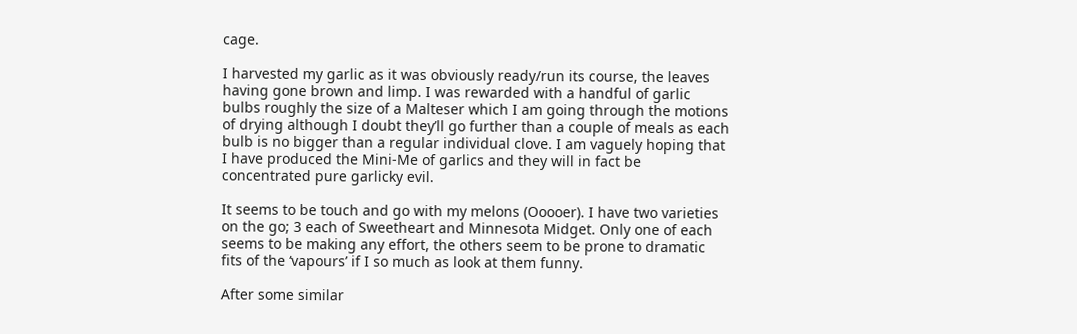cage.

I harvested my garlic as it was obviously ready/run its course, the leaves having gone brown and limp. I was rewarded with a handful of garlic bulbs roughly the size of a Malteser which I am going through the motions of drying although I doubt they’ll go further than a couple of meals as each bulb is no bigger than a regular individual clove. I am vaguely hoping that I have produced the Mini-Me of garlics and they will in fact be concentrated pure garlicky evil.

It seems to be touch and go with my melons (Ooooer). I have two varieties on the go; 3 each of Sweetheart and Minnesota Midget. Only one of each seems to be making any effort, the others seem to be prone to dramatic fits of the ‘vapours’ if I so much as look at them funny.

After some similar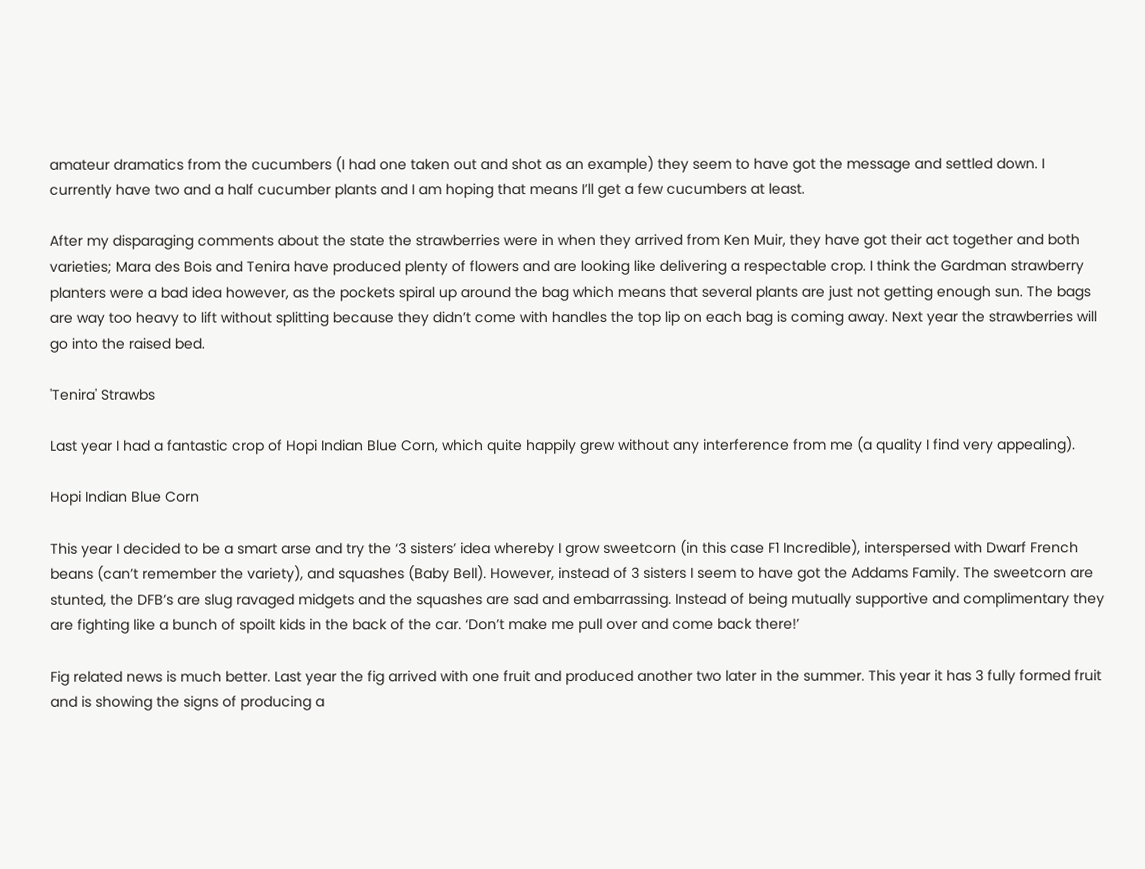amateur dramatics from the cucumbers (I had one taken out and shot as an example) they seem to have got the message and settled down. I currently have two and a half cucumber plants and I am hoping that means I’ll get a few cucumbers at least.

After my disparaging comments about the state the strawberries were in when they arrived from Ken Muir, they have got their act together and both varieties; Mara des Bois and Tenira have produced plenty of flowers and are looking like delivering a respectable crop. I think the Gardman strawberry planters were a bad idea however, as the pockets spiral up around the bag which means that several plants are just not getting enough sun. The bags are way too heavy to lift without splitting because they didn’t come with handles the top lip on each bag is coming away. Next year the strawberries will go into the raised bed.

'Tenira' Strawbs

Last year I had a fantastic crop of Hopi Indian Blue Corn, which quite happily grew without any interference from me (a quality I find very appealing).

Hopi Indian Blue Corn

This year I decided to be a smart arse and try the ‘3 sisters’ idea whereby I grow sweetcorn (in this case F1 Incredible), interspersed with Dwarf French beans (can’t remember the variety), and squashes (Baby Bell). However, instead of 3 sisters I seem to have got the Addams Family. The sweetcorn are stunted, the DFB’s are slug ravaged midgets and the squashes are sad and embarrassing. Instead of being mutually supportive and complimentary they are fighting like a bunch of spoilt kids in the back of the car. ‘Don’t make me pull over and come back there!’

Fig related news is much better. Last year the fig arrived with one fruit and produced another two later in the summer. This year it has 3 fully formed fruit and is showing the signs of producing a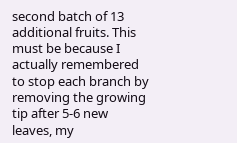second batch of 13 additional fruits. This must be because I actually remembered to stop each branch by removing the growing tip after 5-6 new leaves, my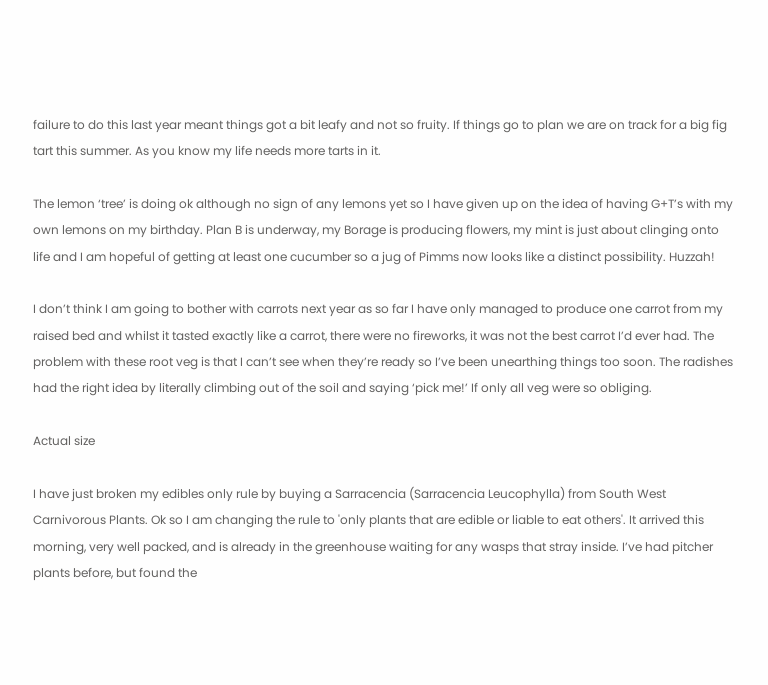failure to do this last year meant things got a bit leafy and not so fruity. If things go to plan we are on track for a big fig tart this summer. As you know my life needs more tarts in it.

The lemon ‘tree’ is doing ok although no sign of any lemons yet so I have given up on the idea of having G+T’s with my own lemons on my birthday. Plan B is underway, my Borage is producing flowers, my mint is just about clinging onto life and I am hopeful of getting at least one cucumber so a jug of Pimms now looks like a distinct possibility. Huzzah!

I don’t think I am going to bother with carrots next year as so far I have only managed to produce one carrot from my raised bed and whilst it tasted exactly like a carrot, there were no fireworks, it was not the best carrot I’d ever had. The problem with these root veg is that I can’t see when they’re ready so I’ve been unearthing things too soon. The radishes had the right idea by literally climbing out of the soil and saying ‘pick me!’ If only all veg were so obliging.

Actual size

I have just broken my edibles only rule by buying a Sarracencia (Sarracencia Leucophylla) from South West Carnivorous Plants. Ok so I am changing the rule to 'only plants that are edible or liable to eat others'. It arrived this morning, very well packed, and is already in the greenhouse waiting for any wasps that stray inside. I’ve had pitcher plants before, but found the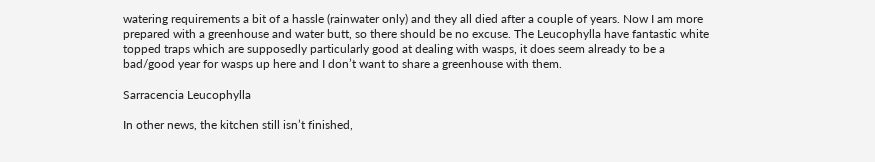watering requirements a bit of a hassle (rainwater only) and they all died after a couple of years. Now I am more prepared with a greenhouse and water butt, so there should be no excuse. The Leucophylla have fantastic white topped traps which are supposedly particularly good at dealing with wasps, it does seem already to be a bad/good year for wasps up here and I don’t want to share a greenhouse with them.

Sarracencia Leucophylla

In other news, the kitchen still isn’t finished,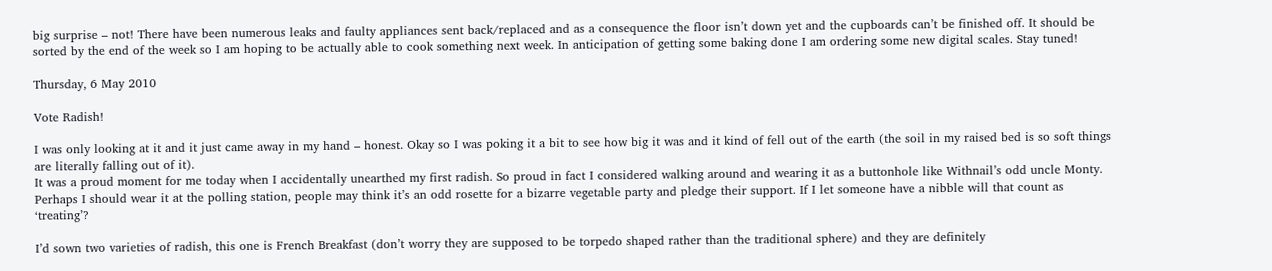big surprise – not! There have been numerous leaks and faulty appliances sent back/replaced and as a consequence the floor isn’t down yet and the cupboards can’t be finished off. It should be sorted by the end of the week so I am hoping to be actually able to cook something next week. In anticipation of getting some baking done I am ordering some new digital scales. Stay tuned!

Thursday, 6 May 2010

Vote Radish!

I was only looking at it and it just came away in my hand – honest. Okay so I was poking it a bit to see how big it was and it kind of fell out of the earth (the soil in my raised bed is so soft things are literally falling out of it).
It was a proud moment for me today when I accidentally unearthed my first radish. So proud in fact I considered walking around and wearing it as a buttonhole like Withnail’s odd uncle Monty. Perhaps I should wear it at the polling station, people may think it’s an odd rosette for a bizarre vegetable party and pledge their support. If I let someone have a nibble will that count as ‘treating’?

I’d sown two varieties of radish, this one is French Breakfast (don’t worry they are supposed to be torpedo shaped rather than the traditional sphere) and they are definitely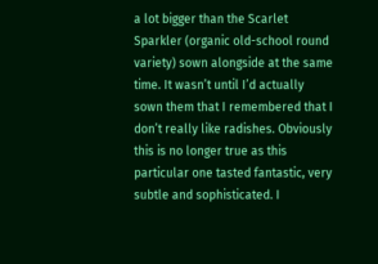a lot bigger than the Scarlet Sparkler (organic old-school round variety) sown alongside at the same time. It wasn’t until I’d actually sown them that I remembered that I don’t really like radishes. Obviously this is no longer true as this particular one tasted fantastic, very subtle and sophisticated. I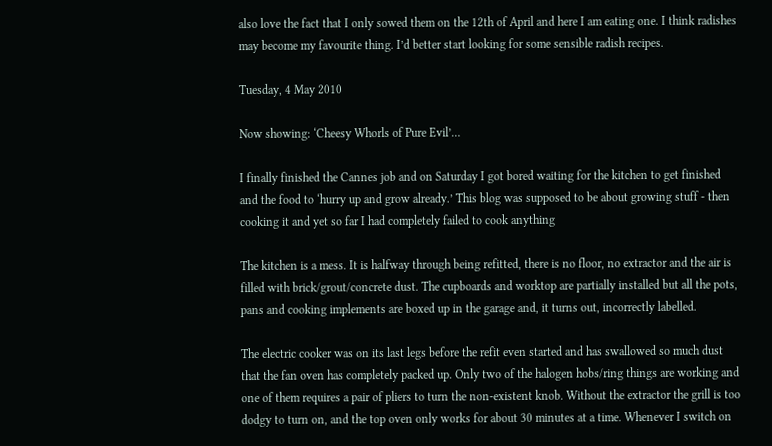also love the fact that I only sowed them on the 12th of April and here I am eating one. I think radishes may become my favourite thing. I’d better start looking for some sensible radish recipes.

Tuesday, 4 May 2010

Now showing: ‘Cheesy Whorls of Pure Evil’…

I finally finished the Cannes job and on Saturday I got bored waiting for the kitchen to get finished and the food to ‘hurry up and grow already.’ This blog was supposed to be about growing stuff - then cooking it and yet so far I had completely failed to cook anything

The kitchen is a mess. It is halfway through being refitted, there is no floor, no extractor and the air is filled with brick/grout/concrete dust. The cupboards and worktop are partially installed but all the pots, pans and cooking implements are boxed up in the garage and, it turns out, incorrectly labelled.

The electric cooker was on its last legs before the refit even started and has swallowed so much dust that the fan oven has completely packed up. Only two of the halogen hobs/ring things are working and one of them requires a pair of pliers to turn the non-existent knob. Without the extractor the grill is too dodgy to turn on, and the top oven only works for about 30 minutes at a time. Whenever I switch on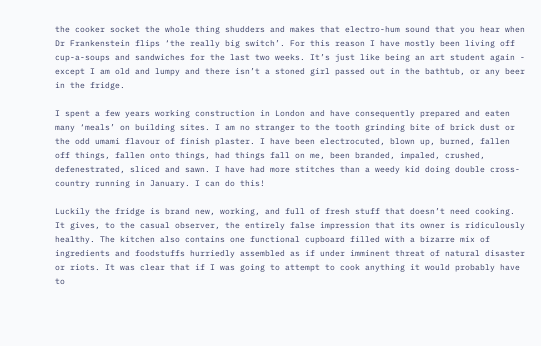the cooker socket the whole thing shudders and makes that electro-hum sound that you hear when Dr Frankenstein flips ‘the really big switch’. For this reason I have mostly been living off cup-a-soups and sandwiches for the last two weeks. It’s just like being an art student again - except I am old and lumpy and there isn’t a stoned girl passed out in the bathtub, or any beer in the fridge.

I spent a few years working construction in London and have consequently prepared and eaten many ‘meals’ on building sites. I am no stranger to the tooth grinding bite of brick dust or the odd umami flavour of finish plaster. I have been electrocuted, blown up, burned, fallen off things, fallen onto things, had things fall on me, been branded, impaled, crushed, defenestrated, sliced and sawn. I have had more stitches than a weedy kid doing double cross-country running in January. I can do this!

Luckily the fridge is brand new, working, and full of fresh stuff that doesn’t need cooking. It gives, to the casual observer, the entirely false impression that its owner is ridiculously healthy. The kitchen also contains one functional cupboard filled with a bizarre mix of ingredients and foodstuffs hurriedly assembled as if under imminent threat of natural disaster or riots. It was clear that if I was going to attempt to cook anything it would probably have to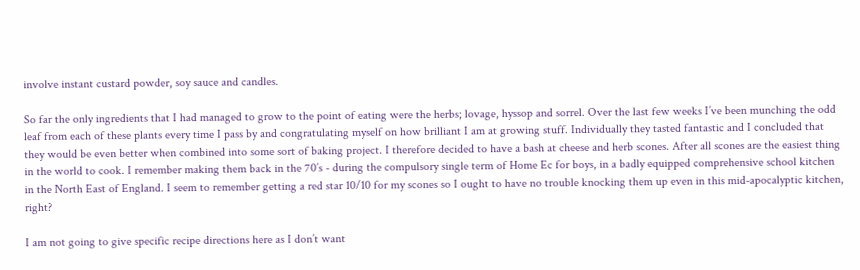involve instant custard powder, soy sauce and candles.

So far the only ingredients that I had managed to grow to the point of eating were the herbs; lovage, hyssop and sorrel. Over the last few weeks I’ve been munching the odd leaf from each of these plants every time I pass by and congratulating myself on how brilliant I am at growing stuff. Individually they tasted fantastic and I concluded that they would be even better when combined into some sort of baking project. I therefore decided to have a bash at cheese and herb scones. After all scones are the easiest thing in the world to cook. I remember making them back in the 70’s - during the compulsory single term of Home Ec for boys, in a badly equipped comprehensive school kitchen in the North East of England. I seem to remember getting a red star 10/10 for my scones so I ought to have no trouble knocking them up even in this mid-apocalyptic kitchen, right?

I am not going to give specific recipe directions here as I don’t want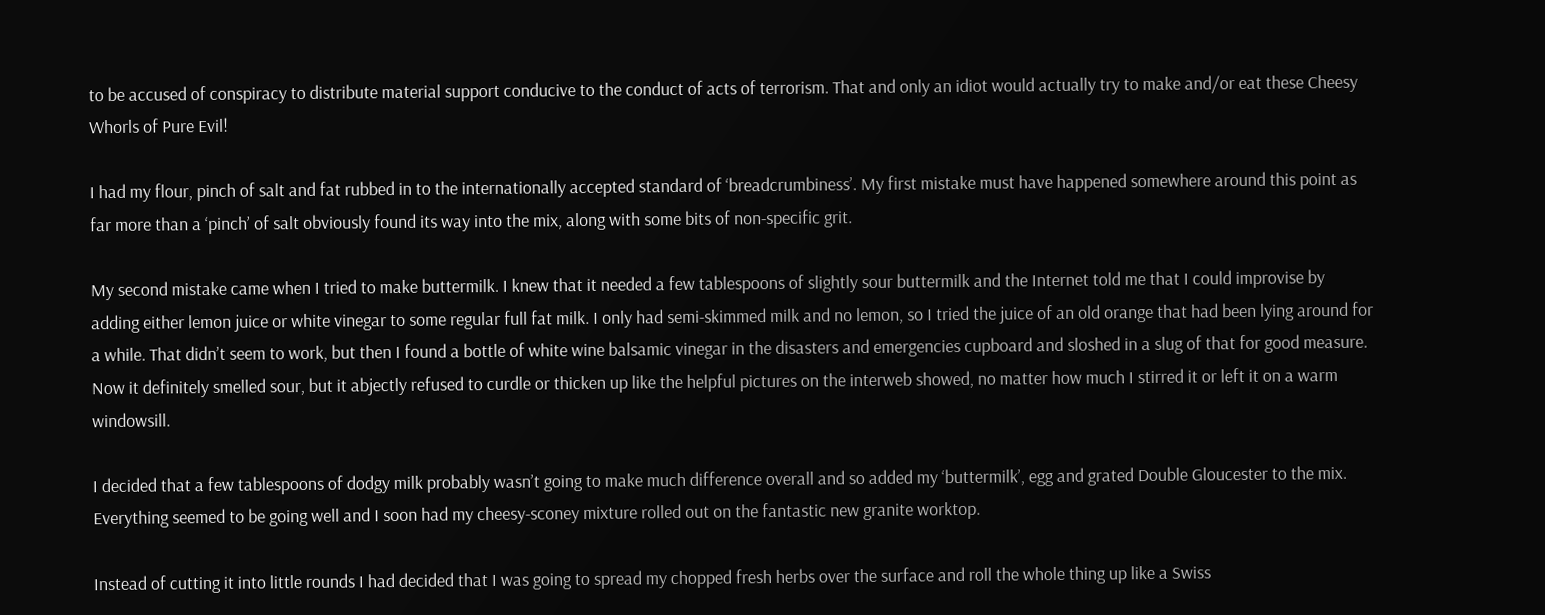to be accused of conspiracy to distribute material support conducive to the conduct of acts of terrorism. That and only an idiot would actually try to make and/or eat these Cheesy Whorls of Pure Evil!

I had my flour, pinch of salt and fat rubbed in to the internationally accepted standard of ‘breadcrumbiness’. My first mistake must have happened somewhere around this point as far more than a ‘pinch’ of salt obviously found its way into the mix, along with some bits of non-specific grit.

My second mistake came when I tried to make buttermilk. I knew that it needed a few tablespoons of slightly sour buttermilk and the Internet told me that I could improvise by adding either lemon juice or white vinegar to some regular full fat milk. I only had semi-skimmed milk and no lemon, so I tried the juice of an old orange that had been lying around for a while. That didn’t seem to work, but then I found a bottle of white wine balsamic vinegar in the disasters and emergencies cupboard and sloshed in a slug of that for good measure. Now it definitely smelled sour, but it abjectly refused to curdle or thicken up like the helpful pictures on the interweb showed, no matter how much I stirred it or left it on a warm windowsill.

I decided that a few tablespoons of dodgy milk probably wasn’t going to make much difference overall and so added my ‘buttermilk’, egg and grated Double Gloucester to the mix. Everything seemed to be going well and I soon had my cheesy-sconey mixture rolled out on the fantastic new granite worktop.

Instead of cutting it into little rounds I had decided that I was going to spread my chopped fresh herbs over the surface and roll the whole thing up like a Swiss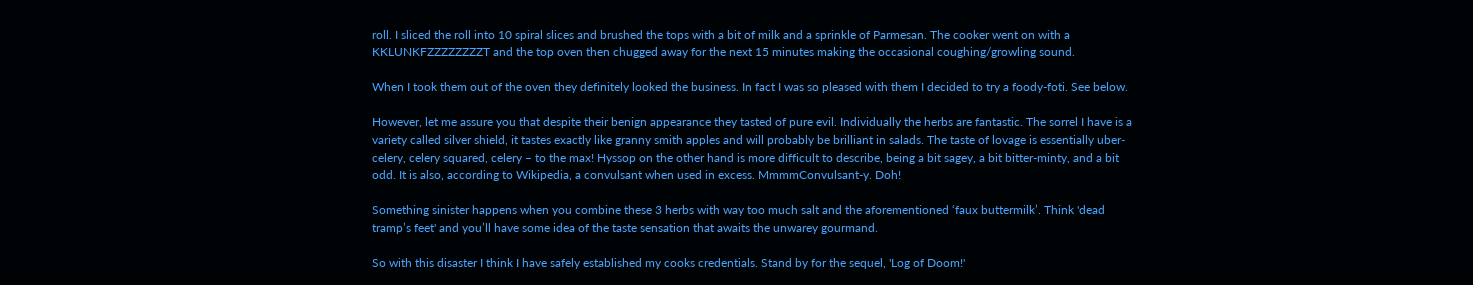roll. I sliced the roll into 10 spiral slices and brushed the tops with a bit of milk and a sprinkle of Parmesan. The cooker went on with a KKLUNKFZZZZZZZZT and the top oven then chugged away for the next 15 minutes making the occasional coughing/growling sound.

When I took them out of the oven they definitely looked the business. In fact I was so pleased with them I decided to try a foody-foti. See below.

However, let me assure you that despite their benign appearance they tasted of pure evil. Individually the herbs are fantastic. The sorrel I have is a variety called silver shield, it tastes exactly like granny smith apples and will probably be brilliant in salads. The taste of lovage is essentially uber-celery, celery squared, celery – to the max! Hyssop on the other hand is more difficult to describe, being a bit sagey, a bit bitter-minty, and a bit odd. It is also, according to Wikipedia, a convulsant when used in excess. MmmmConvulsant-y. Doh!

Something sinister happens when you combine these 3 herbs with way too much salt and the aforementioned ‘faux buttermilk’. Think 'dead tramp’s feet' and you’ll have some idea of the taste sensation that awaits the unwarey gourmand.

So with this disaster I think I have safely established my cooks credentials. Stand by for the sequel, 'Log of Doom!'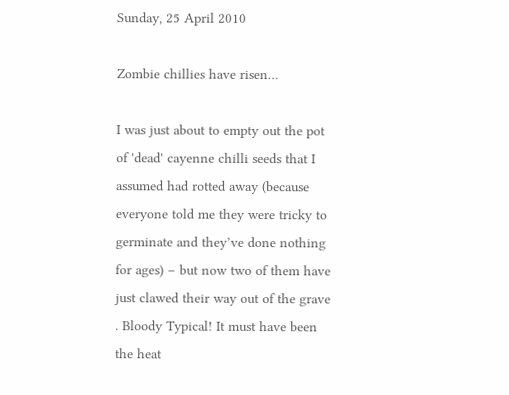Sunday, 25 April 2010

Zombie chillies have risen…

I was just about to empty out the pot of 'dead' cayenne chilli seeds that I assumed had rotted away (because everyone told me they were tricky to germinate and they’ve done nothing for ages) – but now two of them have just clawed their way out of the grave . Bloody Typical! It must have been the heat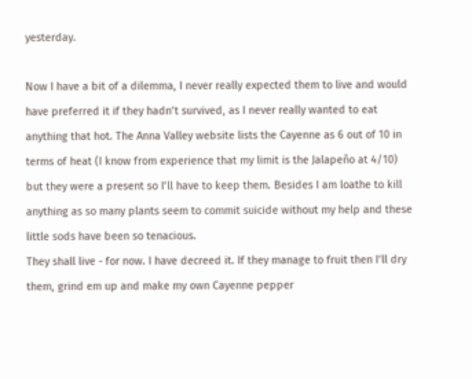yesterday.

Now I have a bit of a dilemma, I never really expected them to live and would have preferred it if they hadn’t survived, as I never really wanted to eat anything that hot. The Anna Valley website lists the Cayenne as 6 out of 10 in terms of heat (I know from experience that my limit is the Jalapeño at 4/10) but they were a present so I’ll have to keep them. Besides I am loathe to kill anything as so many plants seem to commit suicide without my help and these little sods have been so tenacious.
They shall live - for now. I have decreed it. If they manage to fruit then I’ll dry them, grind em up and make my own Cayenne pepper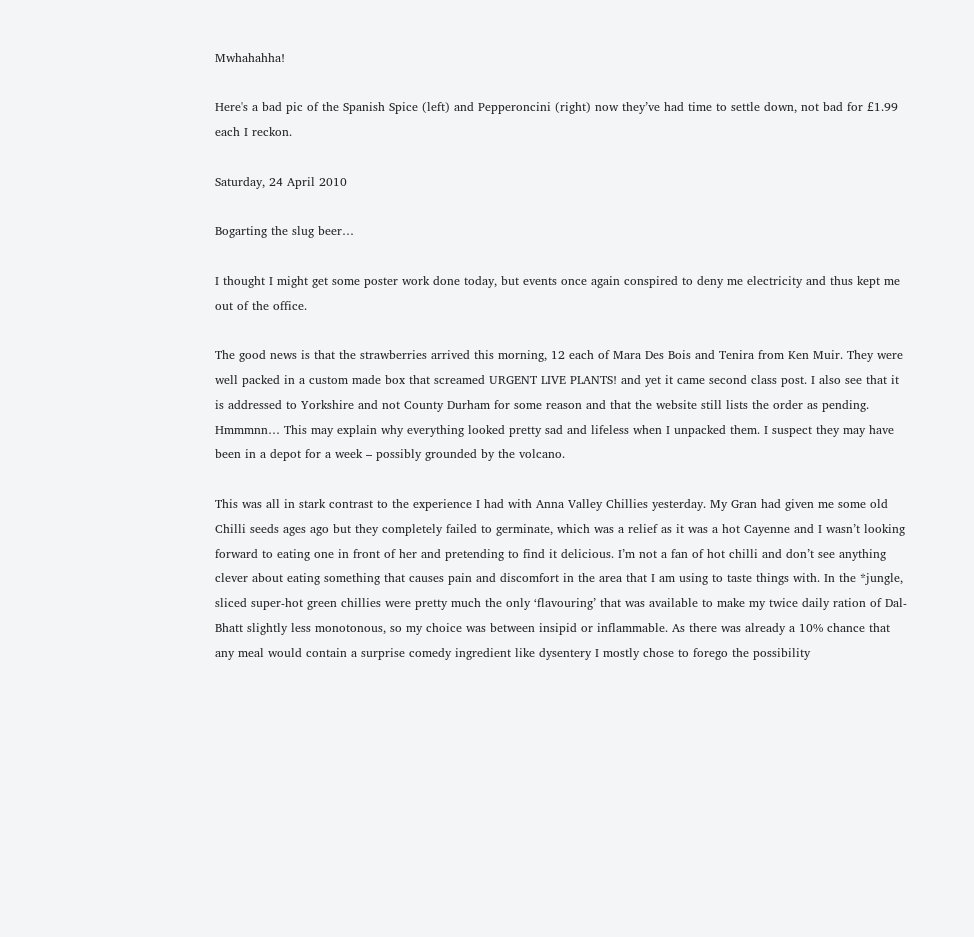Mwhahahha!

Here's a bad pic of the Spanish Spice (left) and Pepperoncini (right) now they’ve had time to settle down, not bad for £1.99 each I reckon.

Saturday, 24 April 2010

Bogarting the slug beer…

I thought I might get some poster work done today, but events once again conspired to deny me electricity and thus kept me out of the office.

The good news is that the strawberries arrived this morning, 12 each of Mara Des Bois and Tenira from Ken Muir. They were well packed in a custom made box that screamed URGENT LIVE PLANTS! and yet it came second class post. I also see that it is addressed to Yorkshire and not County Durham for some reason and that the website still lists the order as pending. Hmmmnn… This may explain why everything looked pretty sad and lifeless when I unpacked them. I suspect they may have been in a depot for a week – possibly grounded by the volcano.

This was all in stark contrast to the experience I had with Anna Valley Chillies yesterday. My Gran had given me some old Chilli seeds ages ago but they completely failed to germinate, which was a relief as it was a hot Cayenne and I wasn’t looking forward to eating one in front of her and pretending to find it delicious. I’m not a fan of hot chilli and don’t see anything clever about eating something that causes pain and discomfort in the area that I am using to taste things with. In the *jungle, sliced super-hot green chillies were pretty much the only ‘flavouring’ that was available to make my twice daily ration of Dal-Bhatt slightly less monotonous, so my choice was between insipid or inflammable. As there was already a 10% chance that any meal would contain a surprise comedy ingredient like dysentery I mostly chose to forego the possibility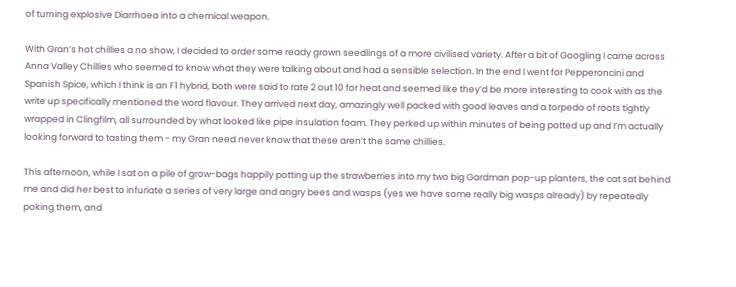of turning explosive Diarrhoea into a chemical weapon.

With Gran’s hot chillies a no show, I decided to order some ready grown seedlings of a more civilised variety. After a bit of Googling I came across Anna Valley Chillies who seemed to know what they were talking about and had a sensible selection. In the end I went for Pepperoncini and Spanish Spice, which I think is an F1 hybrid, both were said to rate 2 out 10 for heat and seemed like they’d be more interesting to cook with as the write up specifically mentioned the word flavour. They arrived next day, amazingly well packed with good leaves and a torpedo of roots tightly wrapped in Clingfilm, all surrounded by what looked like pipe insulation foam. They perked up within minutes of being potted up and I’m actually looking forward to tasting them - my Gran need never know that these aren’t the same chillies.

This afternoon, while I sat on a pile of grow-bags happily potting up the strawberries into my two big Gardman pop-up planters, the cat sat behind me and did her best to infuriate a series of very large and angry bees and wasps (yes we have some really big wasps already) by repeatedly poking them, and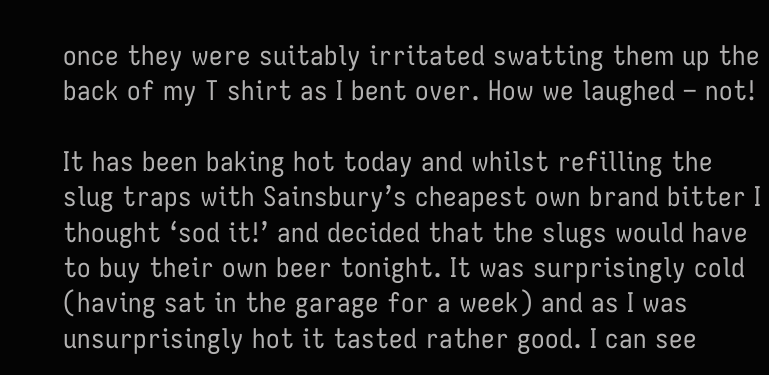once they were suitably irritated swatting them up the back of my T shirt as I bent over. How we laughed – not!

It has been baking hot today and whilst refilling the slug traps with Sainsbury’s cheapest own brand bitter I thought ‘sod it!’ and decided that the slugs would have to buy their own beer tonight. It was surprisingly cold (having sat in the garage for a week) and as I was unsurprisingly hot it tasted rather good. I can see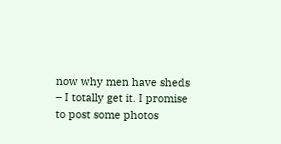now why men have sheds – I totally get it. I promise to post some photos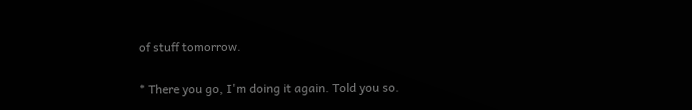of stuff tomorrow.

* There you go, I'm doing it again. Told you so.